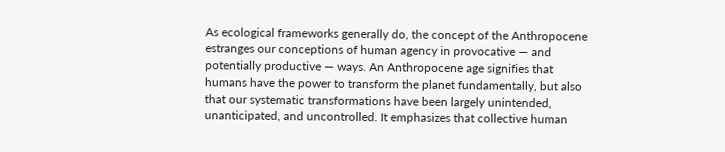As ecological frameworks generally do, the concept of the Anthropocene estranges our conceptions of human agency in provocative — and potentially productive — ways. An Anthropocene age signifies that humans have the power to transform the planet fundamentally, but also that our systematic transformations have been largely unintended, unanticipated, and uncontrolled. It emphasizes that collective human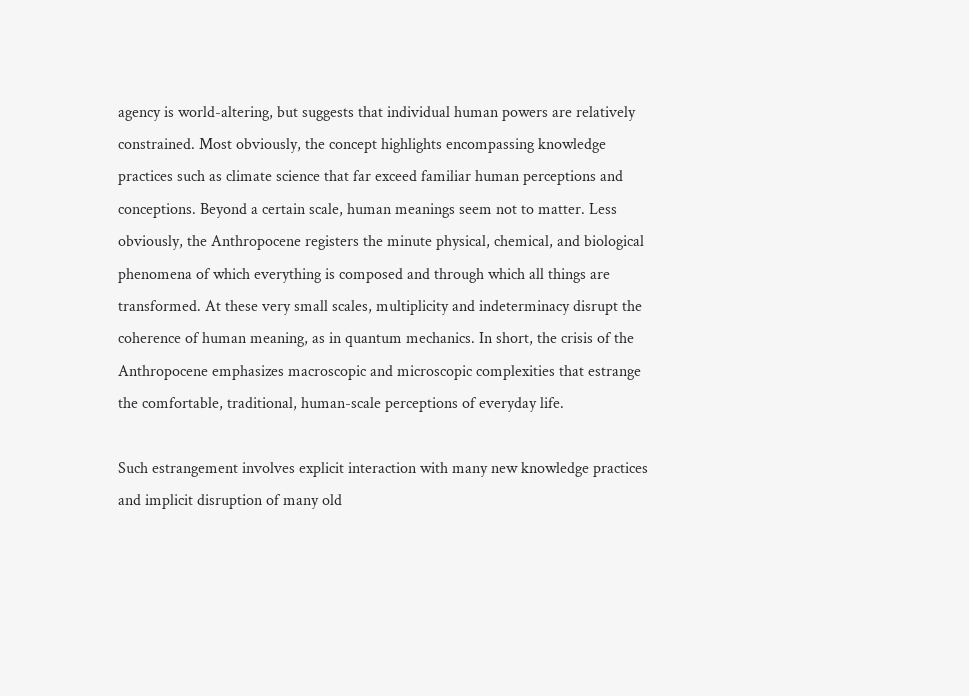agency is world-altering, but suggests that individual human powers are relatively constrained. Most obviously, the concept highlights encompassing knowledge practices such as climate science that far exceed familiar human perceptions and conceptions. Beyond a certain scale, human meanings seem not to matter. Less obviously, the Anthropocene registers the minute physical, chemical, and biological phenomena of which everything is composed and through which all things are transformed. At these very small scales, multiplicity and indeterminacy disrupt the coherence of human meaning, as in quantum mechanics. In short, the crisis of the Anthropocene emphasizes macroscopic and microscopic complexities that estrange the comfortable, traditional, human-scale perceptions of everyday life.

Such estrangement involves explicit interaction with many new knowledge practices and implicit disruption of many old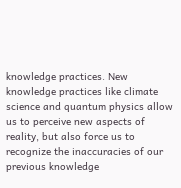knowledge practices. New knowledge practices like climate science and quantum physics allow us to perceive new aspects of reality, but also force us to recognize the inaccuracies of our previous knowledge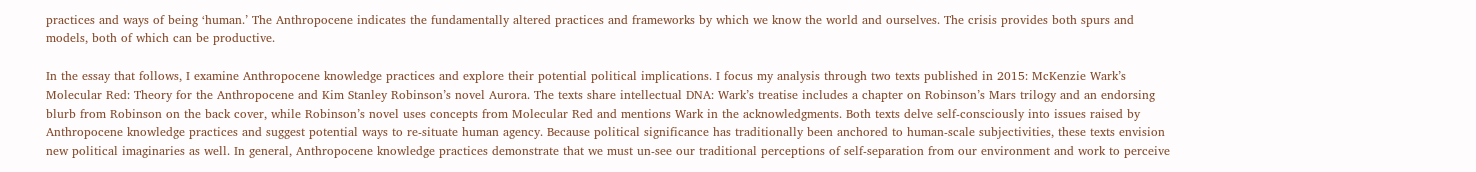practices and ways of being ‘human.’ The Anthropocene indicates the fundamentally altered practices and frameworks by which we know the world and ourselves. The crisis provides both spurs and models, both of which can be productive.

In the essay that follows, I examine Anthropocene knowledge practices and explore their potential political implications. I focus my analysis through two texts published in 2015: McKenzie Wark’s Molecular Red: Theory for the Anthropocene and Kim Stanley Robinson’s novel Aurora. The texts share intellectual DNA: Wark’s treatise includes a chapter on Robinson’s Mars trilogy and an endorsing blurb from Robinson on the back cover, while Robinson’s novel uses concepts from Molecular Red and mentions Wark in the acknowledgments. Both texts delve self-consciously into issues raised by Anthropocene knowledge practices and suggest potential ways to re-situate human agency. Because political significance has traditionally been anchored to human-scale subjectivities, these texts envision new political imaginaries as well. In general, Anthropocene knowledge practices demonstrate that we must un-see our traditional perceptions of self-separation from our environment and work to perceive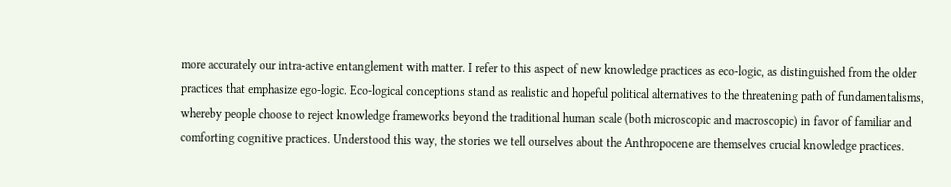more accurately our intra-active entanglement with matter. I refer to this aspect of new knowledge practices as eco-logic, as distinguished from the older practices that emphasize ego-logic. Eco-logical conceptions stand as realistic and hopeful political alternatives to the threatening path of fundamentalisms, whereby people choose to reject knowledge frameworks beyond the traditional human scale (both microscopic and macroscopic) in favor of familiar and comforting cognitive practices. Understood this way, the stories we tell ourselves about the Anthropocene are themselves crucial knowledge practices.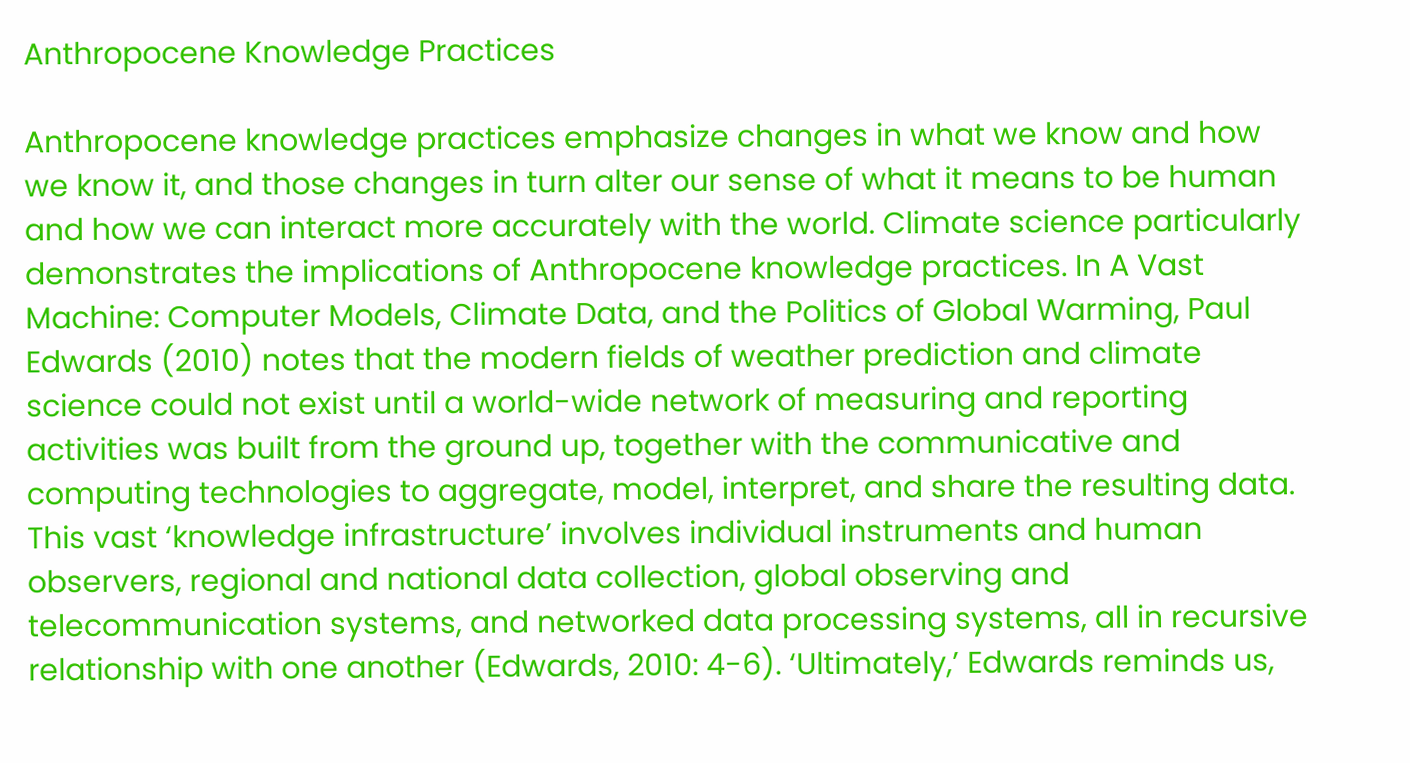Anthropocene Knowledge Practices

Anthropocene knowledge practices emphasize changes in what we know and how we know it, and those changes in turn alter our sense of what it means to be human and how we can interact more accurately with the world. Climate science particularly demonstrates the implications of Anthropocene knowledge practices. In A Vast Machine: Computer Models, Climate Data, and the Politics of Global Warming, Paul Edwards (2010) notes that the modern fields of weather prediction and climate science could not exist until a world-wide network of measuring and reporting activities was built from the ground up, together with the communicative and computing technologies to aggregate, model, interpret, and share the resulting data. This vast ‘knowledge infrastructure’ involves individual instruments and human observers, regional and national data collection, global observing and telecommunication systems, and networked data processing systems, all in recursive relationship with one another (Edwards, 2010: 4-6). ‘Ultimately,’ Edwards reminds us,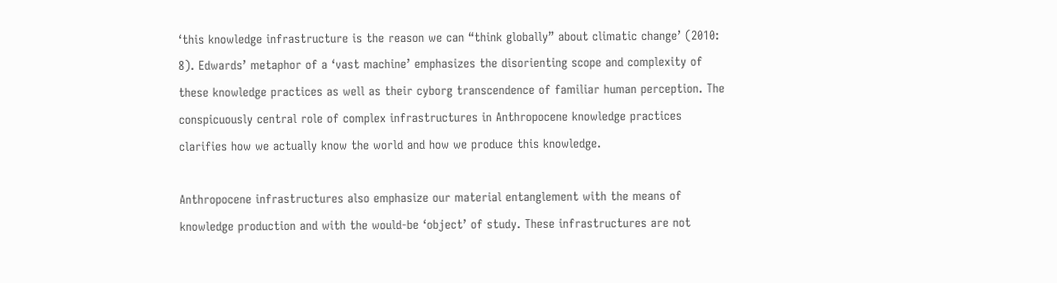‘this knowledge infrastructure is the reason we can “think globally” about climatic change’ (2010: 8). Edwards’ metaphor of a ‘vast machine’ emphasizes the disorienting scope and complexity of these knowledge practices as well as their cyborg transcendence of familiar human perception. The conspicuously central role of complex infrastructures in Anthropocene knowledge practices clarifies how we actually know the world and how we produce this knowledge.

Anthropocene infrastructures also emphasize our material entanglement with the means of knowledge production and with the would-be ‘object’ of study. These infrastructures are not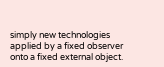simply new technologies applied by a fixed observer onto a fixed external object.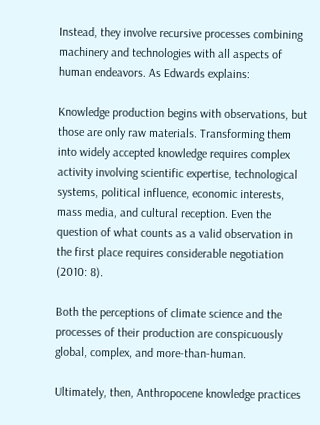Instead, they involve recursive processes combining machinery and technologies with all aspects of human endeavors. As Edwards explains:

Knowledge production begins with observations, but those are only raw materials. Transforming them into widely accepted knowledge requires complex activity involving scientific expertise, technological systems, political influence, economic interests, mass media, and cultural reception. Even the question of what counts as a valid observation in the first place requires considerable negotiation (2010: 8).

Both the perceptions of climate science and the processes of their production are conspicuously global, complex, and more-than-human.

Ultimately, then, Anthropocene knowledge practices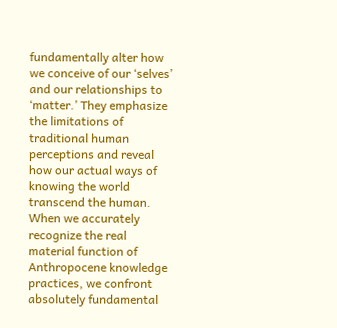fundamentally alter how we conceive of our ‘selves’ and our relationships to ‘matter.’ They emphasize the limitations of traditional human perceptions and reveal how our actual ways of knowing the world transcend the human. When we accurately recognize the real material function of Anthropocene knowledge practices, we confront absolutely fundamental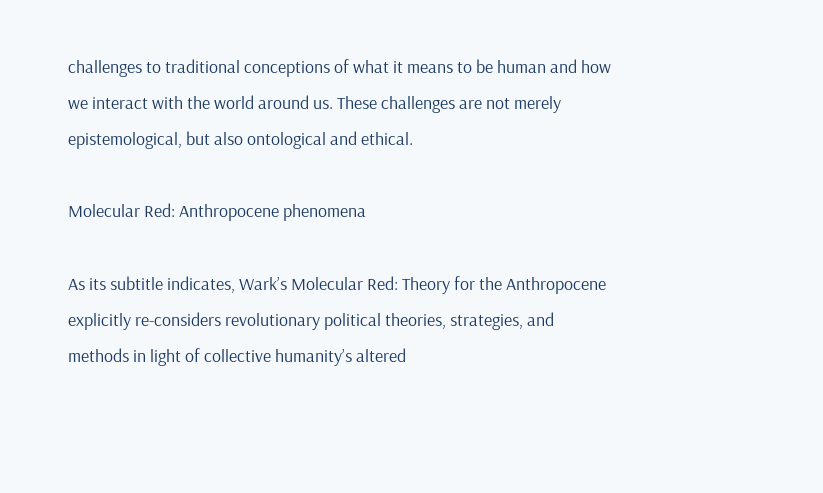challenges to traditional conceptions of what it means to be human and how we interact with the world around us. These challenges are not merely epistemological, but also ontological and ethical.

Molecular Red: Anthropocene phenomena

As its subtitle indicates, Wark’s Molecular Red: Theory for the Anthropocene explicitly re-considers revolutionary political theories, strategies, and methods in light of collective humanity’s altered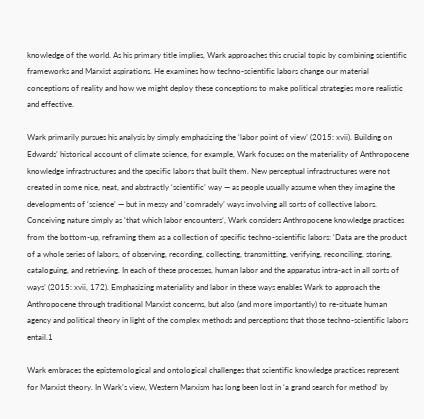knowledge of the world. As his primary title implies, Wark approaches this crucial topic by combining scientific frameworks and Marxist aspirations. He examines how techno-scientific labors change our material conceptions of reality and how we might deploy these conceptions to make political strategies more realistic and effective.

Wark primarily pursues his analysis by simply emphasizing the ‘labor point of view’ (2015: xvii). Building on Edwards’ historical account of climate science, for example, Wark focuses on the materiality of Anthropocene knowledge infrastructures and the specific labors that built them. New perceptual infrastructures were not created in some nice, neat, and abstractly ‘scientific’ way — as people usually assume when they imagine the developments of ‘science’ — but in messy and ‘comradely’ ways involving all sorts of collective labors. Conceiving nature simply as ‘that which labor encounters’, Wark considers Anthropocene knowledge practices from the bottom-up, reframing them as a collection of specific techno-scientific labors: ‘Data are the product of a whole series of labors, of observing, recording, collecting, transmitting, verifying, reconciling, storing, cataloguing, and retrieving. In each of these processes, human labor and the apparatus intra-act in all sorts of ways’ (2015: xvii, 172). Emphasizing materiality and labor in these ways enables Wark to approach the Anthropocene through traditional Marxist concerns, but also (and more importantly) to re-situate human agency and political theory in light of the complex methods and perceptions that those techno-scientific labors entail.1

Wark embraces the epistemological and ontological challenges that scientific knowledge practices represent for Marxist theory. In Wark’s view, Western Marxism has long been lost in ‘a grand search for method’ by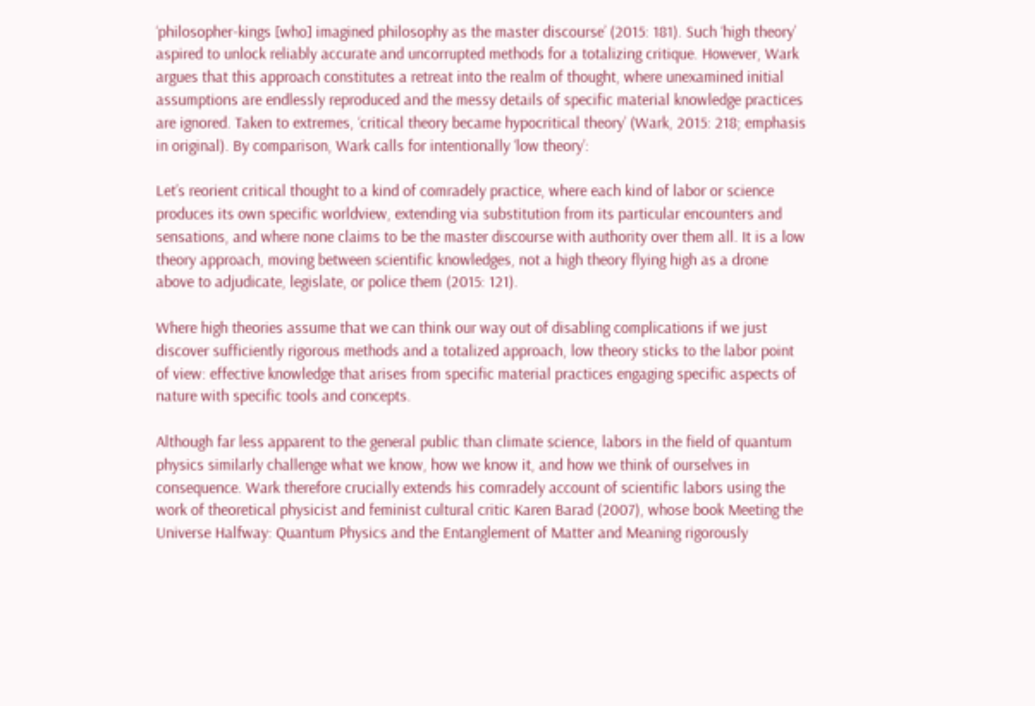‘philosopher-kings [who] imagined philosophy as the master discourse’ (2015: 181). Such ‘high theory’ aspired to unlock reliably accurate and uncorrupted methods for a totalizing critique. However, Wark argues that this approach constitutes a retreat into the realm of thought, where unexamined initial assumptions are endlessly reproduced and the messy details of specific material knowledge practices are ignored. Taken to extremes, ‘critical theory became hypocritical theory’ (Wark, 2015: 218; emphasis in original). By comparison, Wark calls for intentionally ‘low theory’:

Let’s reorient critical thought to a kind of comradely practice, where each kind of labor or science produces its own specific worldview, extending via substitution from its particular encounters and sensations, and where none claims to be the master discourse with authority over them all. It is a low theory approach, moving between scientific knowledges, not a high theory flying high as a drone above to adjudicate, legislate, or police them (2015: 121).

Where high theories assume that we can think our way out of disabling complications if we just discover sufficiently rigorous methods and a totalized approach, low theory sticks to the labor point of view: effective knowledge that arises from specific material practices engaging specific aspects of nature with specific tools and concepts.

Although far less apparent to the general public than climate science, labors in the field of quantum physics similarly challenge what we know, how we know it, and how we think of ourselves in consequence. Wark therefore crucially extends his comradely account of scientific labors using the work of theoretical physicist and feminist cultural critic Karen Barad (2007), whose book Meeting the Universe Halfway: Quantum Physics and the Entanglement of Matter and Meaning rigorously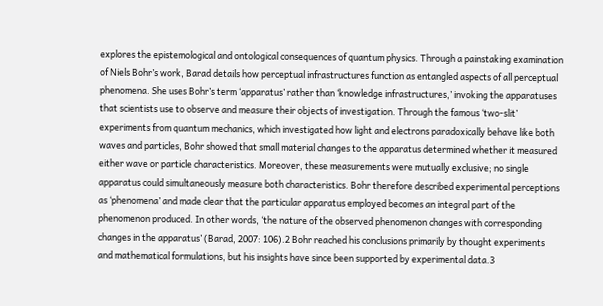explores the epistemological and ontological consequences of quantum physics. Through a painstaking examination of Niels Bohr’s work, Barad details how perceptual infrastructures function as entangled aspects of all perceptual phenomena. She uses Bohr’s term ‘apparatus’ rather than ‘knowledge infrastructures,’ invoking the apparatuses that scientists use to observe and measure their objects of investigation. Through the famous ‘two-slit’ experiments from quantum mechanics, which investigated how light and electrons paradoxically behave like both waves and particles, Bohr showed that small material changes to the apparatus determined whether it measured either wave or particle characteristics. Moreover, these measurements were mutually exclusive; no single apparatus could simultaneously measure both characteristics. Bohr therefore described experimental perceptions as ‘phenomena’ and made clear that the particular apparatus employed becomes an integral part of the phenomenon produced. In other words, ‘the nature of the observed phenomenon changes with corresponding changes in the apparatus’ (Barad, 2007: 106).2 Bohr reached his conclusions primarily by thought experiments and mathematical formulations, but his insights have since been supported by experimental data.3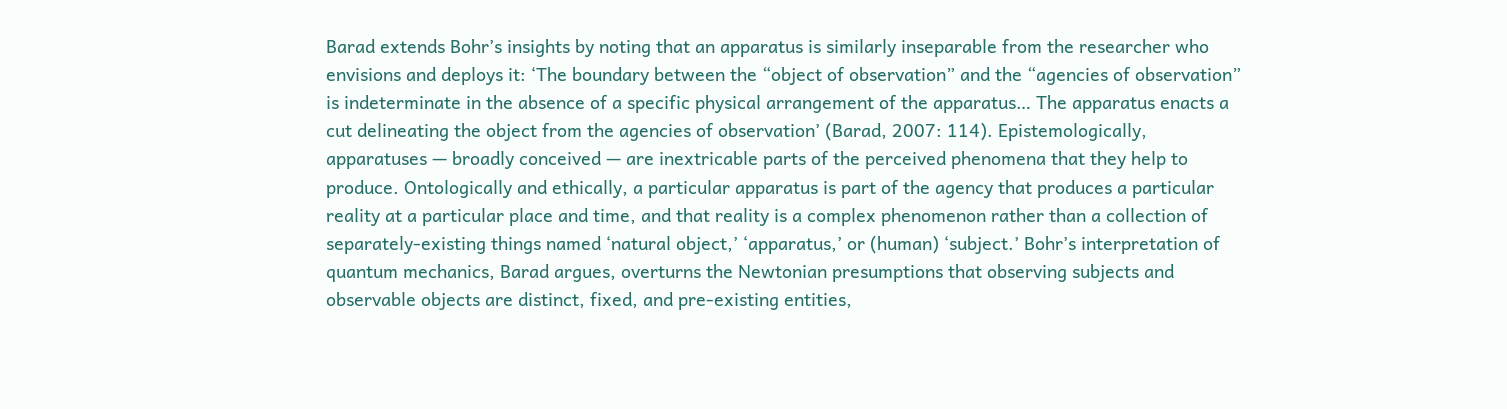Barad extends Bohr’s insights by noting that an apparatus is similarly inseparable from the researcher who envisions and deploys it: ‘The boundary between the “object of observation” and the “agencies of observation” is indeterminate in the absence of a specific physical arrangement of the apparatus… The apparatus enacts a cut delineating the object from the agencies of observation’ (Barad, 2007: 114). Epistemologically, apparatuses — broadly conceived — are inextricable parts of the perceived phenomena that they help to produce. Ontologically and ethically, a particular apparatus is part of the agency that produces a particular reality at a particular place and time, and that reality is a complex phenomenon rather than a collection of separately-existing things named ‘natural object,’ ‘apparatus,’ or (human) ‘subject.’ Bohr’s interpretation of quantum mechanics, Barad argues, overturns the Newtonian presumptions that observing subjects and observable objects are distinct, fixed, and pre-existing entities,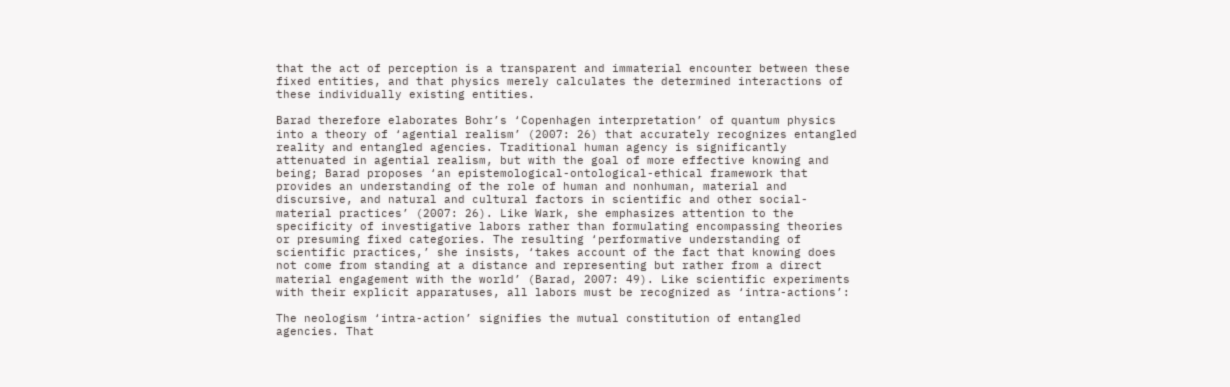that the act of perception is a transparent and immaterial encounter between these fixed entities, and that physics merely calculates the determined interactions of these individually existing entities.

Barad therefore elaborates Bohr’s ‘Copenhagen interpretation’ of quantum physics into a theory of ‘agential realism’ (2007: 26) that accurately recognizes entangled reality and entangled agencies. Traditional human agency is significantly attenuated in agential realism, but with the goal of more effective knowing and being; Barad proposes ‘an epistemological-ontological-ethical framework that provides an understanding of the role of human and nonhuman, material and discursive, and natural and cultural factors in scientific and other social-material practices’ (2007: 26). Like Wark, she emphasizes attention to the specificity of investigative labors rather than formulating encompassing theories or presuming fixed categories. The resulting ‘performative understanding of scientific practices,’ she insists, ‘takes account of the fact that knowing does not come from standing at a distance and representing but rather from a direct material engagement with the world’ (Barad, 2007: 49). Like scientific experiments with their explicit apparatuses, all labors must be recognized as ‘intra-actions’:

The neologism ‘intra-action’ signifies the mutual constitution of entangled agencies. That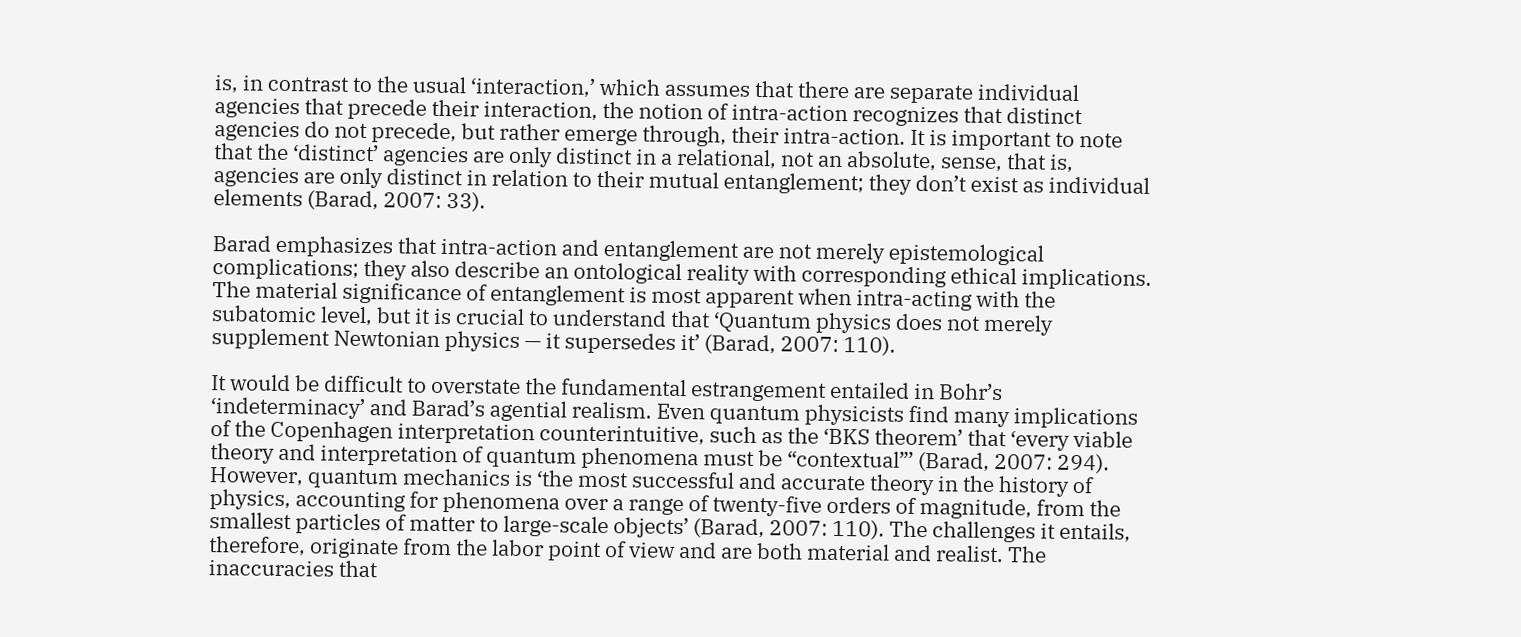is, in contrast to the usual ‘interaction,’ which assumes that there are separate individual agencies that precede their interaction, the notion of intra-action recognizes that distinct agencies do not precede, but rather emerge through, their intra-action. It is important to note that the ‘distinct’ agencies are only distinct in a relational, not an absolute, sense, that is, agencies are only distinct in relation to their mutual entanglement; they don’t exist as individual elements (Barad, 2007: 33).

Barad emphasizes that intra-action and entanglement are not merely epistemological complications; they also describe an ontological reality with corresponding ethical implications. The material significance of entanglement is most apparent when intra-acting with the subatomic level, but it is crucial to understand that ‘Quantum physics does not merely supplement Newtonian physics — it supersedes it’ (Barad, 2007: 110).

It would be difficult to overstate the fundamental estrangement entailed in Bohr’s ‘indeterminacy’ and Barad’s agential realism. Even quantum physicists find many implications of the Copenhagen interpretation counterintuitive, such as the ‘BKS theorem’ that ‘every viable theory and interpretation of quantum phenomena must be “contextual”’ (Barad, 2007: 294). However, quantum mechanics is ‘the most successful and accurate theory in the history of physics, accounting for phenomena over a range of twenty-five orders of magnitude, from the smallest particles of matter to large-scale objects’ (Barad, 2007: 110). The challenges it entails, therefore, originate from the labor point of view and are both material and realist. The inaccuracies that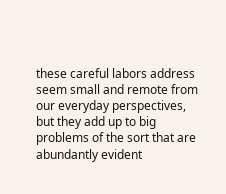these careful labors address seem small and remote from our everyday perspectives, but they add up to big problems of the sort that are abundantly evident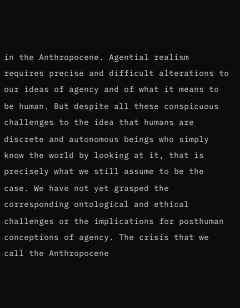in the Anthropocene. Agential realism requires precise and difficult alterations to our ideas of agency and of what it means to be human. But despite all these conspicuous challenges to the idea that humans are discrete and autonomous beings who simply know the world by looking at it, that is precisely what we still assume to be the case. We have not yet grasped the corresponding ontological and ethical challenges or the implications for posthuman conceptions of agency. The crisis that we call the Anthropocene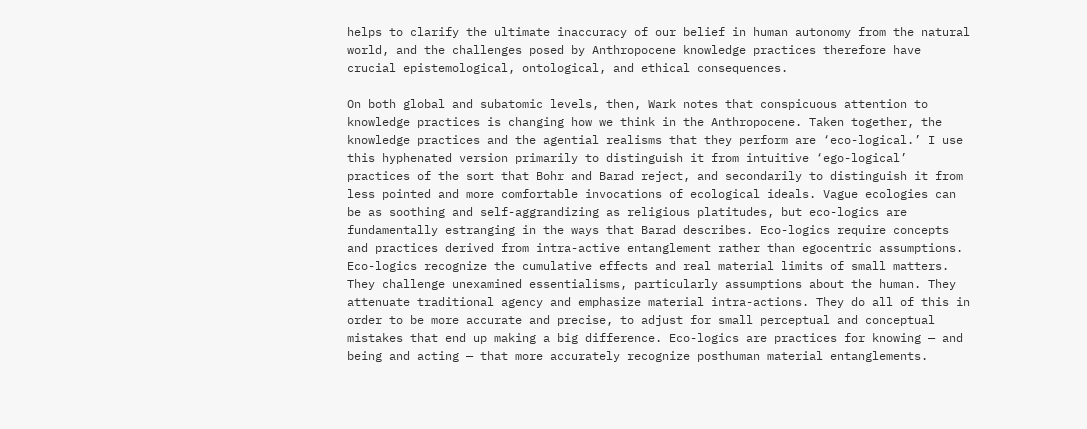helps to clarify the ultimate inaccuracy of our belief in human autonomy from the natural world, and the challenges posed by Anthropocene knowledge practices therefore have crucial epistemological, ontological, and ethical consequences.

On both global and subatomic levels, then, Wark notes that conspicuous attention to knowledge practices is changing how we think in the Anthropocene. Taken together, the knowledge practices and the agential realisms that they perform are ‘eco-logical.’ I use this hyphenated version primarily to distinguish it from intuitive ‘ego-logical’ practices of the sort that Bohr and Barad reject, and secondarily to distinguish it from less pointed and more comfortable invocations of ecological ideals. Vague ecologies can be as soothing and self-aggrandizing as religious platitudes, but eco-logics are fundamentally estranging in the ways that Barad describes. Eco-logics require concepts and practices derived from intra-active entanglement rather than egocentric assumptions. Eco-logics recognize the cumulative effects and real material limits of small matters. They challenge unexamined essentialisms, particularly assumptions about the human. They attenuate traditional agency and emphasize material intra-actions. They do all of this in order to be more accurate and precise, to adjust for small perceptual and conceptual mistakes that end up making a big difference. Eco-logics are practices for knowing — and being and acting — that more accurately recognize posthuman material entanglements.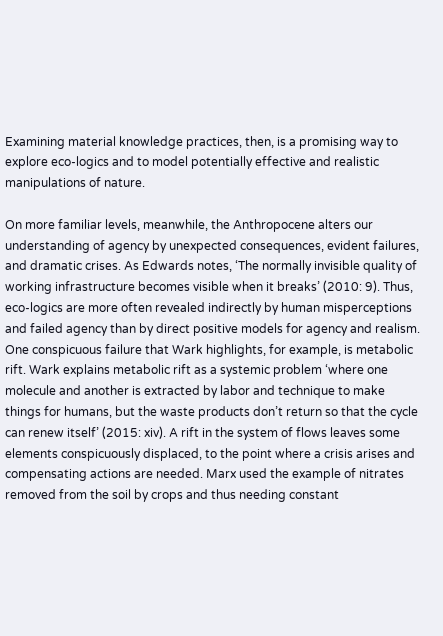Examining material knowledge practices, then, is a promising way to explore eco-logics and to model potentially effective and realistic manipulations of nature.

On more familiar levels, meanwhile, the Anthropocene alters our understanding of agency by unexpected consequences, evident failures, and dramatic crises. As Edwards notes, ‘The normally invisible quality of working infrastructure becomes visible when it breaks’ (2010: 9). Thus, eco-logics are more often revealed indirectly by human misperceptions and failed agency than by direct positive models for agency and realism. One conspicuous failure that Wark highlights, for example, is metabolic rift. Wark explains metabolic rift as a systemic problem ‘where one molecule and another is extracted by labor and technique to make things for humans, but the waste products don’t return so that the cycle can renew itself’ (2015: xiv). A rift in the system of flows leaves some elements conspicuously displaced, to the point where a crisis arises and compensating actions are needed. Marx used the example of nitrates removed from the soil by crops and thus needing constant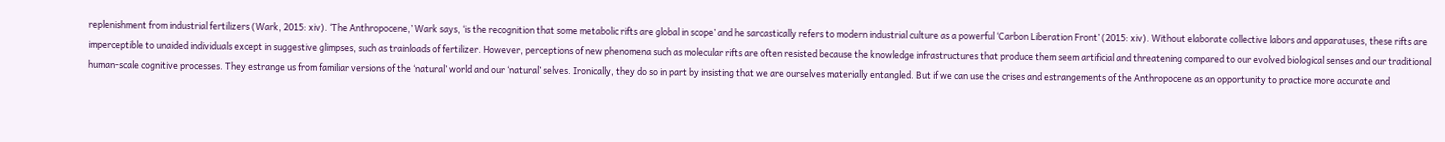replenishment from industrial fertilizers (Wark, 2015: xiv). ‘The Anthropocene,’ Wark says, ‘is the recognition that some metabolic rifts are global in scope’ and he sarcastically refers to modern industrial culture as a powerful ‘Carbon Liberation Front’ (2015: xiv). Without elaborate collective labors and apparatuses, these rifts are imperceptible to unaided individuals except in suggestive glimpses, such as trainloads of fertilizer. However, perceptions of new phenomena such as molecular rifts are often resisted because the knowledge infrastructures that produce them seem artificial and threatening compared to our evolved biological senses and our traditional human-scale cognitive processes. They estrange us from familiar versions of the ‘natural’ world and our ‘natural’ selves. Ironically, they do so in part by insisting that we are ourselves materially entangled. But if we can use the crises and estrangements of the Anthropocene as an opportunity to practice more accurate and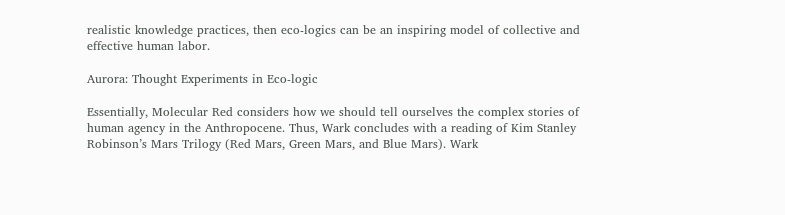realistic knowledge practices, then eco-logics can be an inspiring model of collective and effective human labor.

Aurora: Thought Experiments in Eco-logic

Essentially, Molecular Red considers how we should tell ourselves the complex stories of human agency in the Anthropocene. Thus, Wark concludes with a reading of Kim Stanley Robinson’s Mars Trilogy (Red Mars, Green Mars, and Blue Mars). Wark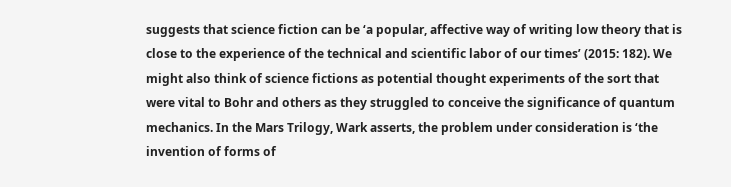suggests that science fiction can be ‘a popular, affective way of writing low theory that is close to the experience of the technical and scientific labor of our times’ (2015: 182). We might also think of science fictions as potential thought experiments of the sort that were vital to Bohr and others as they struggled to conceive the significance of quantum mechanics. In the Mars Trilogy, Wark asserts, the problem under consideration is ‘the invention of forms of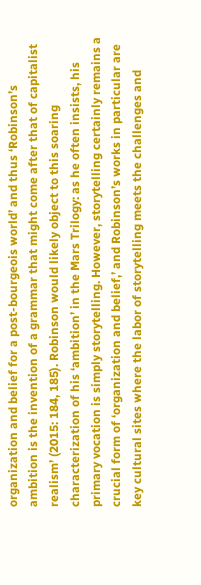organization and belief for a post-bourgeois world’ and thus ‘Robinson’s ambition is the invention of a grammar that might come after that of capitalist realism’ (2015: 184, 185). Robinson would likely object to this soaring characterization of his ‘ambition’ in the Mars Trilogy: as he often insists, his primary vocation is simply storytelling. However, storytelling certainly remains a crucial form of ‘organization and belief,’ and Robinson’s works in particular are key cultural sites where the labor of storytelling meets the challenges and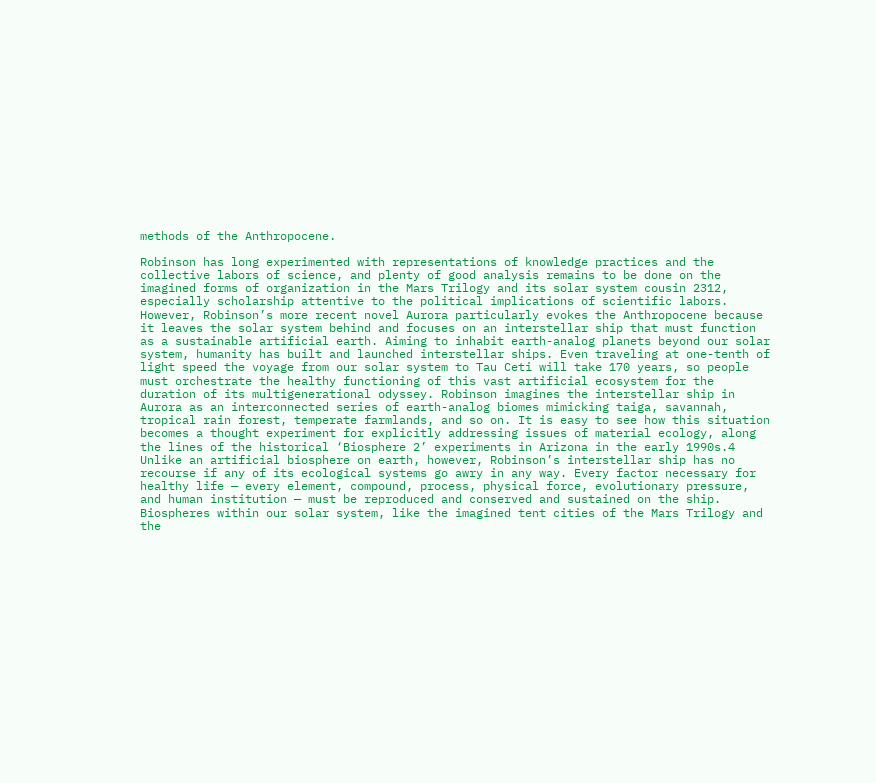methods of the Anthropocene.

Robinson has long experimented with representations of knowledge practices and the collective labors of science, and plenty of good analysis remains to be done on the imagined forms of organization in the Mars Trilogy and its solar system cousin 2312, especially scholarship attentive to the political implications of scientific labors. However, Robinson’s more recent novel Aurora particularly evokes the Anthropocene because it leaves the solar system behind and focuses on an interstellar ship that must function as a sustainable artificial earth. Aiming to inhabit earth-analog planets beyond our solar system, humanity has built and launched interstellar ships. Even traveling at one-tenth of light speed the voyage from our solar system to Tau Ceti will take 170 years, so people must orchestrate the healthy functioning of this vast artificial ecosystem for the duration of its multigenerational odyssey. Robinson imagines the interstellar ship in Aurora as an interconnected series of earth-analog biomes mimicking taiga, savannah, tropical rain forest, temperate farmlands, and so on. It is easy to see how this situation becomes a thought experiment for explicitly addressing issues of material ecology, along the lines of the historical ‘Biosphere 2’ experiments in Arizona in the early 1990s.4 Unlike an artificial biosphere on earth, however, Robinson’s interstellar ship has no recourse if any of its ecological systems go awry in any way. Every factor necessary for healthy life — every element, compound, process, physical force, evolutionary pressure, and human institution — must be reproduced and conserved and sustained on the ship. Biospheres within our solar system, like the imagined tent cities of the Mars Trilogy and the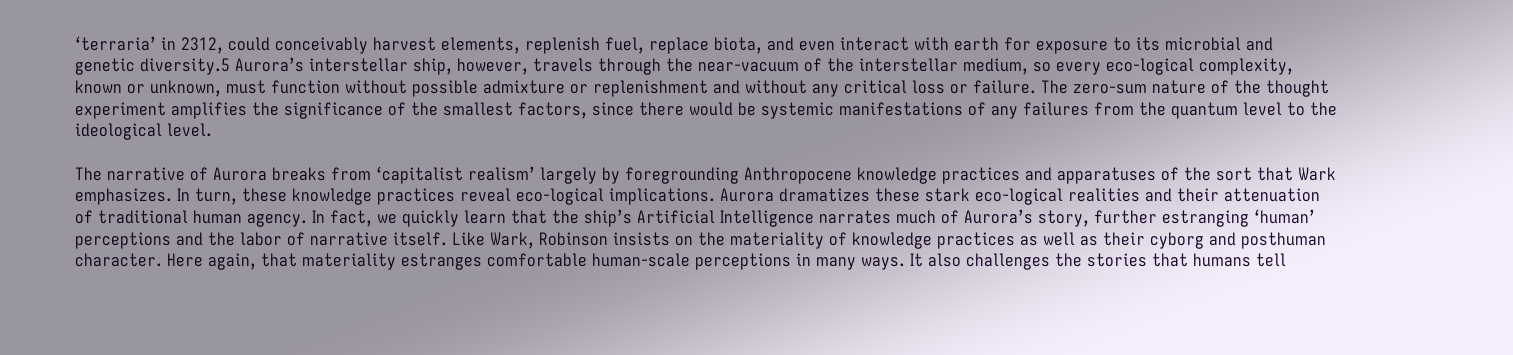‘terraria’ in 2312, could conceivably harvest elements, replenish fuel, replace biota, and even interact with earth for exposure to its microbial and genetic diversity.5 Aurora’s interstellar ship, however, travels through the near-vacuum of the interstellar medium, so every eco-logical complexity, known or unknown, must function without possible admixture or replenishment and without any critical loss or failure. The zero-sum nature of the thought experiment amplifies the significance of the smallest factors, since there would be systemic manifestations of any failures from the quantum level to the ideological level.

The narrative of Aurora breaks from ‘capitalist realism’ largely by foregrounding Anthropocene knowledge practices and apparatuses of the sort that Wark emphasizes. In turn, these knowledge practices reveal eco-logical implications. Aurora dramatizes these stark eco-logical realities and their attenuation of traditional human agency. In fact, we quickly learn that the ship’s Artificial Intelligence narrates much of Aurora’s story, further estranging ‘human’ perceptions and the labor of narrative itself. Like Wark, Robinson insists on the materiality of knowledge practices as well as their cyborg and posthuman character. Here again, that materiality estranges comfortable human-scale perceptions in many ways. It also challenges the stories that humans tell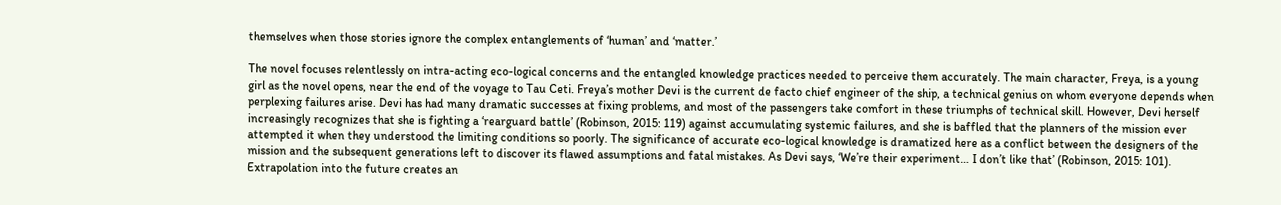themselves when those stories ignore the complex entanglements of ‘human’ and ‘matter.’

The novel focuses relentlessly on intra-acting eco-logical concerns and the entangled knowledge practices needed to perceive them accurately. The main character, Freya, is a young girl as the novel opens, near the end of the voyage to Tau Ceti. Freya’s mother Devi is the current de facto chief engineer of the ship, a technical genius on whom everyone depends when perplexing failures arise. Devi has had many dramatic successes at fixing problems, and most of the passengers take comfort in these triumphs of technical skill. However, Devi herself increasingly recognizes that she is fighting a ‘rearguard battle’ (Robinson, 2015: 119) against accumulating systemic failures, and she is baffled that the planners of the mission ever attempted it when they understood the limiting conditions so poorly. The significance of accurate eco-logical knowledge is dramatized here as a conflict between the designers of the mission and the subsequent generations left to discover its flawed assumptions and fatal mistakes. As Devi says, ‘We’re their experiment… I don’t like that’ (Robinson, 2015: 101). Extrapolation into the future creates an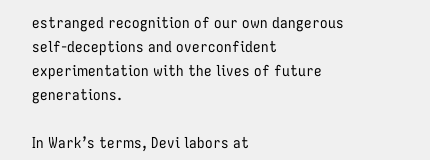estranged recognition of our own dangerous self-deceptions and overconfident experimentation with the lives of future generations.

In Wark’s terms, Devi labors at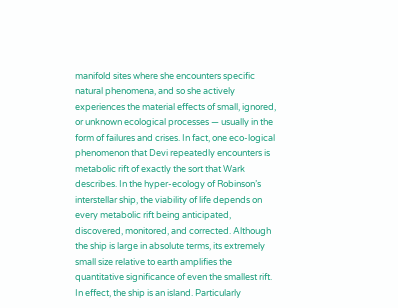manifold sites where she encounters specific natural phenomena, and so she actively experiences the material effects of small, ignored, or unknown ecological processes — usually in the form of failures and crises. In fact, one eco-logical phenomenon that Devi repeatedly encounters is metabolic rift of exactly the sort that Wark describes. In the hyper-ecology of Robinson’s interstellar ship, the viability of life depends on every metabolic rift being anticipated, discovered, monitored, and corrected. Although the ship is large in absolute terms, its extremely small size relative to earth amplifies the quantitative significance of even the smallest rift. In effect, the ship is an island. Particularly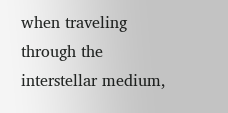when traveling through the interstellar medium,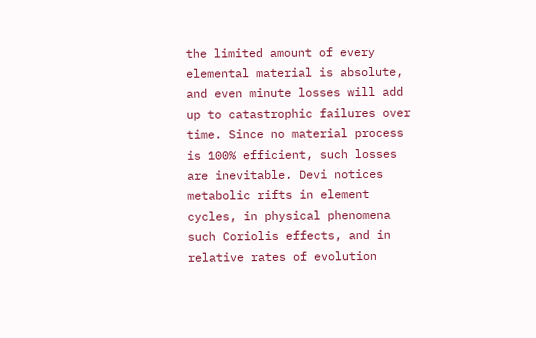the limited amount of every elemental material is absolute, and even minute losses will add up to catastrophic failures over time. Since no material process is 100% efficient, such losses are inevitable. Devi notices metabolic rifts in element cycles, in physical phenomena such Coriolis effects, and in relative rates of evolution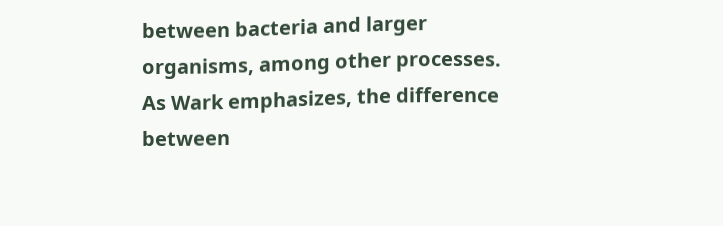between bacteria and larger organisms, among other processes. As Wark emphasizes, the difference between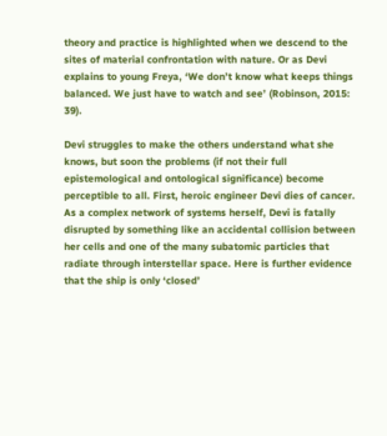theory and practice is highlighted when we descend to the sites of material confrontation with nature. Or as Devi explains to young Freya, ‘We don’t know what keeps things balanced. We just have to watch and see’ (Robinson, 2015: 39).

Devi struggles to make the others understand what she knows, but soon the problems (if not their full epistemological and ontological significance) become perceptible to all. First, heroic engineer Devi dies of cancer. As a complex network of systems herself, Devi is fatally disrupted by something like an accidental collision between her cells and one of the many subatomic particles that radiate through interstellar space. Here is further evidence that the ship is only ‘closed’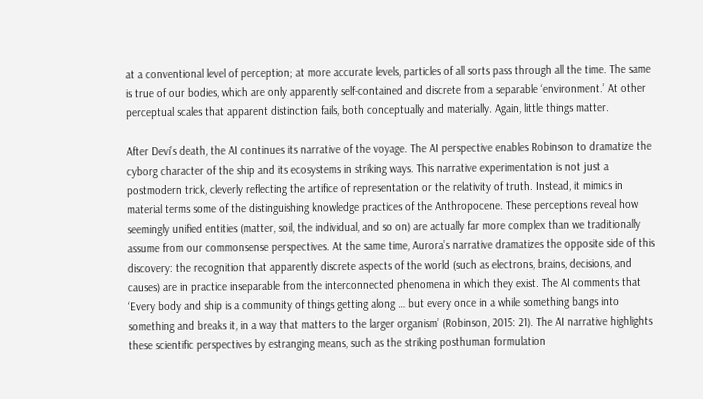at a conventional level of perception; at more accurate levels, particles of all sorts pass through all the time. The same is true of our bodies, which are only apparently self-contained and discrete from a separable ‘environment.’ At other perceptual scales that apparent distinction fails, both conceptually and materially. Again, little things matter.

After Devi’s death, the AI continues its narrative of the voyage. The AI perspective enables Robinson to dramatize the cyborg character of the ship and its ecosystems in striking ways. This narrative experimentation is not just a postmodern trick, cleverly reflecting the artifice of representation or the relativity of truth. Instead, it mimics in material terms some of the distinguishing knowledge practices of the Anthropocene. These perceptions reveal how seemingly unified entities (matter, soil, the individual, and so on) are actually far more complex than we traditionally assume from our commonsense perspectives. At the same time, Aurora’s narrative dramatizes the opposite side of this discovery: the recognition that apparently discrete aspects of the world (such as electrons, brains, decisions, and causes) are in practice inseparable from the interconnected phenomena in which they exist. The AI comments that ‘Every body and ship is a community of things getting along … but every once in a while something bangs into something and breaks it, in a way that matters to the larger organism’ (Robinson, 2015: 21). The AI narrative highlights these scientific perspectives by estranging means, such as the striking posthuman formulation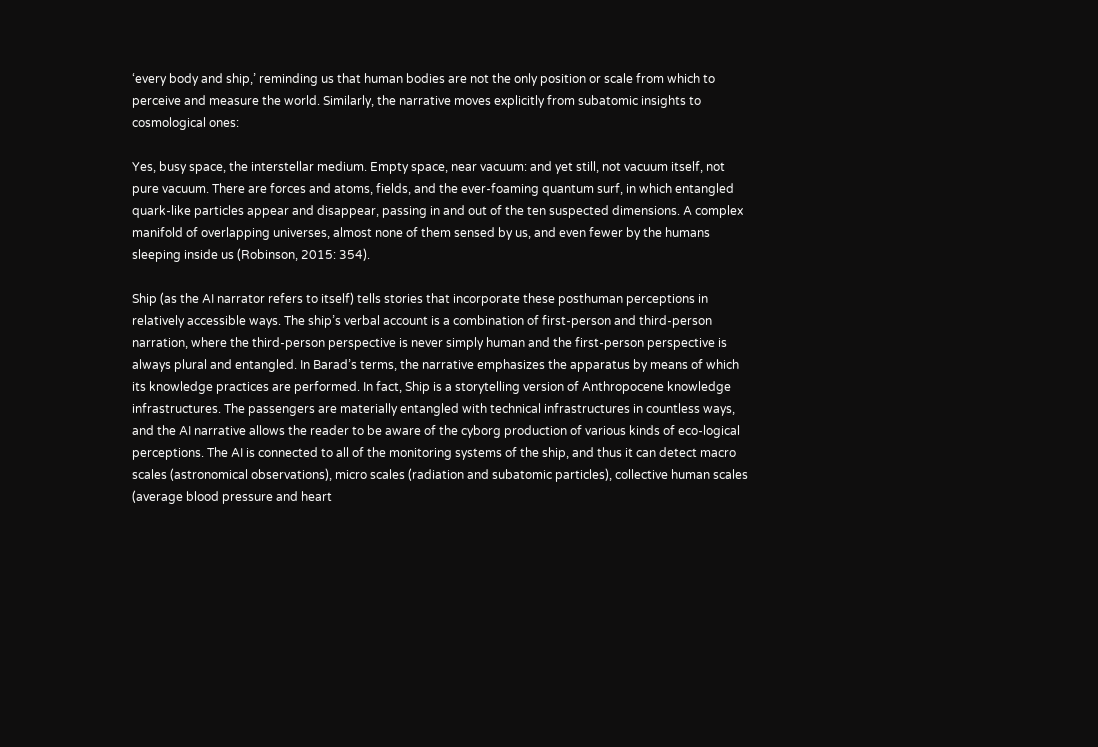‘every body and ship,’ reminding us that human bodies are not the only position or scale from which to perceive and measure the world. Similarly, the narrative moves explicitly from subatomic insights to cosmological ones:

Yes, busy space, the interstellar medium. Empty space, near vacuum: and yet still, not vacuum itself, not pure vacuum. There are forces and atoms, fields, and the ever-foaming quantum surf, in which entangled quark-like particles appear and disappear, passing in and out of the ten suspected dimensions. A complex manifold of overlapping universes, almost none of them sensed by us, and even fewer by the humans sleeping inside us (Robinson, 2015: 354).

Ship (as the AI narrator refers to itself) tells stories that incorporate these posthuman perceptions in relatively accessible ways. The ship’s verbal account is a combination of first-person and third-person narration, where the third-person perspective is never simply human and the first-person perspective is always plural and entangled. In Barad’s terms, the narrative emphasizes the apparatus by means of which its knowledge practices are performed. In fact, Ship is a storytelling version of Anthropocene knowledge infrastructures. The passengers are materially entangled with technical infrastructures in countless ways, and the AI narrative allows the reader to be aware of the cyborg production of various kinds of eco-logical perceptions. The AI is connected to all of the monitoring systems of the ship, and thus it can detect macro scales (astronomical observations), micro scales (radiation and subatomic particles), collective human scales (average blood pressure and heart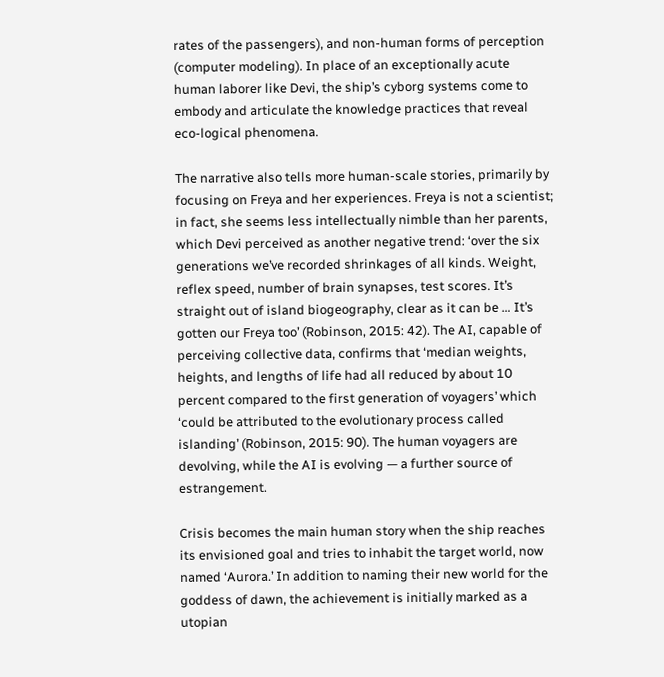rates of the passengers), and non-human forms of perception (computer modeling). In place of an exceptionally acute human laborer like Devi, the ship’s cyborg systems come to embody and articulate the knowledge practices that reveal eco-logical phenomena.

The narrative also tells more human-scale stories, primarily by focusing on Freya and her experiences. Freya is not a scientist; in fact, she seems less intellectually nimble than her parents, which Devi perceived as another negative trend: ‘over the six generations we’ve recorded shrinkages of all kinds. Weight, reflex speed, number of brain synapses, test scores. It’s straight out of island biogeography, clear as it can be … It’s gotten our Freya too’ (Robinson, 2015: 42). The AI, capable of perceiving collective data, confirms that ‘median weights, heights, and lengths of life had all reduced by about 10 percent compared to the first generation of voyagers’ which ‘could be attributed to the evolutionary process called islanding’ (Robinson, 2015: 90). The human voyagers are devolving, while the AI is evolving — a further source of estrangement.

Crisis becomes the main human story when the ship reaches its envisioned goal and tries to inhabit the target world, now named ‘Aurora.’ In addition to naming their new world for the goddess of dawn, the achievement is initially marked as a utopian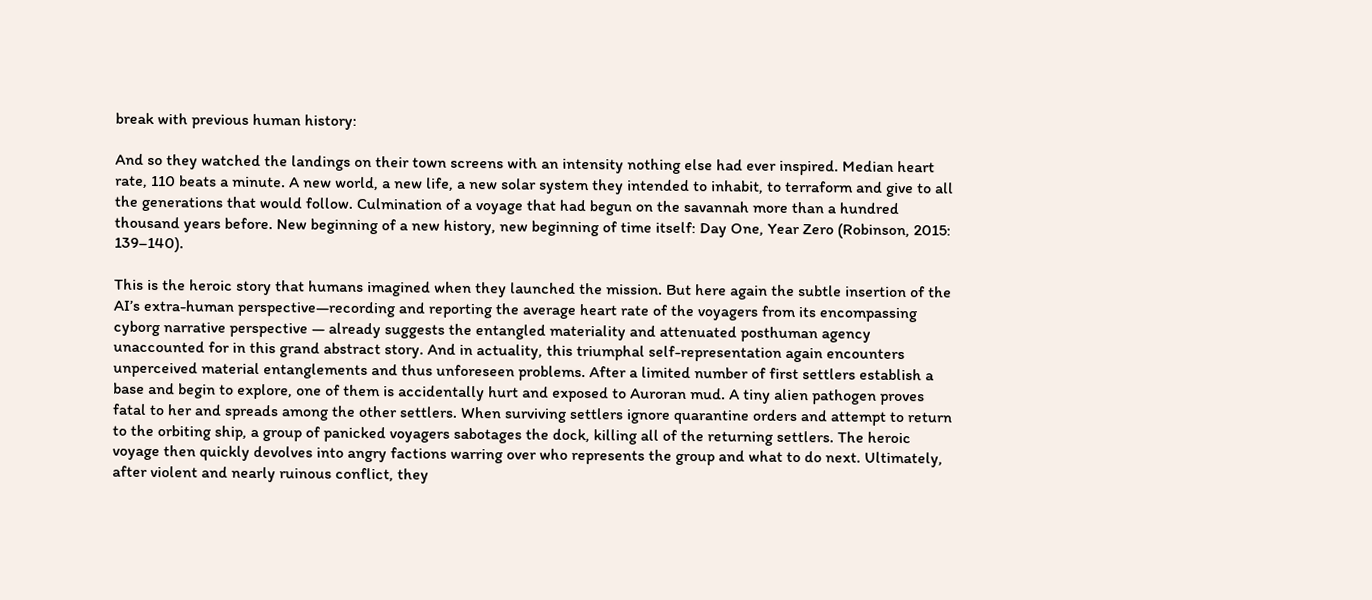break with previous human history:

And so they watched the landings on their town screens with an intensity nothing else had ever inspired. Median heart rate, 110 beats a minute. A new world, a new life, a new solar system they intended to inhabit, to terraform and give to all the generations that would follow. Culmination of a voyage that had begun on the savannah more than a hundred thousand years before. New beginning of a new history, new beginning of time itself: Day One, Year Zero (Robinson, 2015: 139–140).

This is the heroic story that humans imagined when they launched the mission. But here again the subtle insertion of the AI’s extra-human perspective—recording and reporting the average heart rate of the voyagers from its encompassing cyborg narrative perspective — already suggests the entangled materiality and attenuated posthuman agency unaccounted for in this grand abstract story. And in actuality, this triumphal self-representation again encounters unperceived material entanglements and thus unforeseen problems. After a limited number of first settlers establish a base and begin to explore, one of them is accidentally hurt and exposed to Auroran mud. A tiny alien pathogen proves fatal to her and spreads among the other settlers. When surviving settlers ignore quarantine orders and attempt to return to the orbiting ship, a group of panicked voyagers sabotages the dock, killing all of the returning settlers. The heroic voyage then quickly devolves into angry factions warring over who represents the group and what to do next. Ultimately, after violent and nearly ruinous conflict, they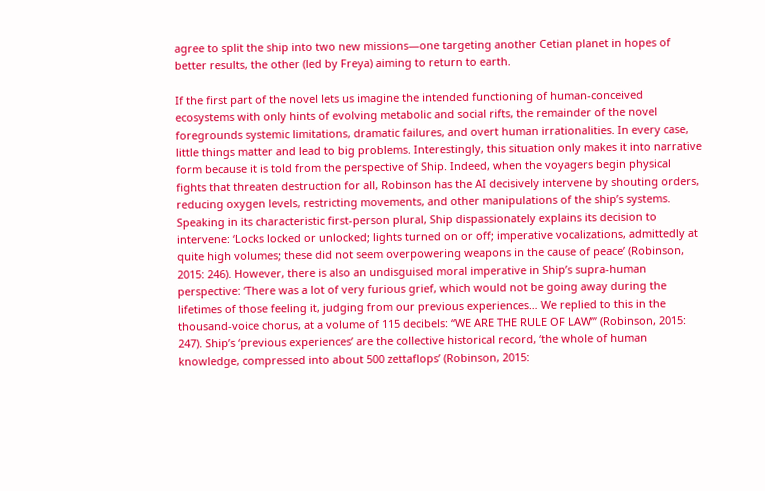agree to split the ship into two new missions—one targeting another Cetian planet in hopes of better results, the other (led by Freya) aiming to return to earth.

If the first part of the novel lets us imagine the intended functioning of human-conceived ecosystems with only hints of evolving metabolic and social rifts, the remainder of the novel foregrounds systemic limitations, dramatic failures, and overt human irrationalities. In every case, little things matter and lead to big problems. Interestingly, this situation only makes it into narrative form because it is told from the perspective of Ship. Indeed, when the voyagers begin physical fights that threaten destruction for all, Robinson has the AI decisively intervene by shouting orders, reducing oxygen levels, restricting movements, and other manipulations of the ship’s systems. Speaking in its characteristic first-person plural, Ship dispassionately explains its decision to intervene: ‘Locks locked or unlocked; lights turned on or off; imperative vocalizations, admittedly at quite high volumes; these did not seem overpowering weapons in the cause of peace’ (Robinson, 2015: 246). However, there is also an undisguised moral imperative in Ship’s supra-human perspective: ‘There was a lot of very furious grief, which would not be going away during the lifetimes of those feeling it, judging from our previous experiences… We replied to this in the thousand-voice chorus, at a volume of 115 decibels: “WE ARE THE RULE OF LAW”’ (Robinson, 2015: 247). Ship’s ‘previous experiences’ are the collective historical record, ‘the whole of human knowledge, compressed into about 500 zettaflops’ (Robinson, 2015: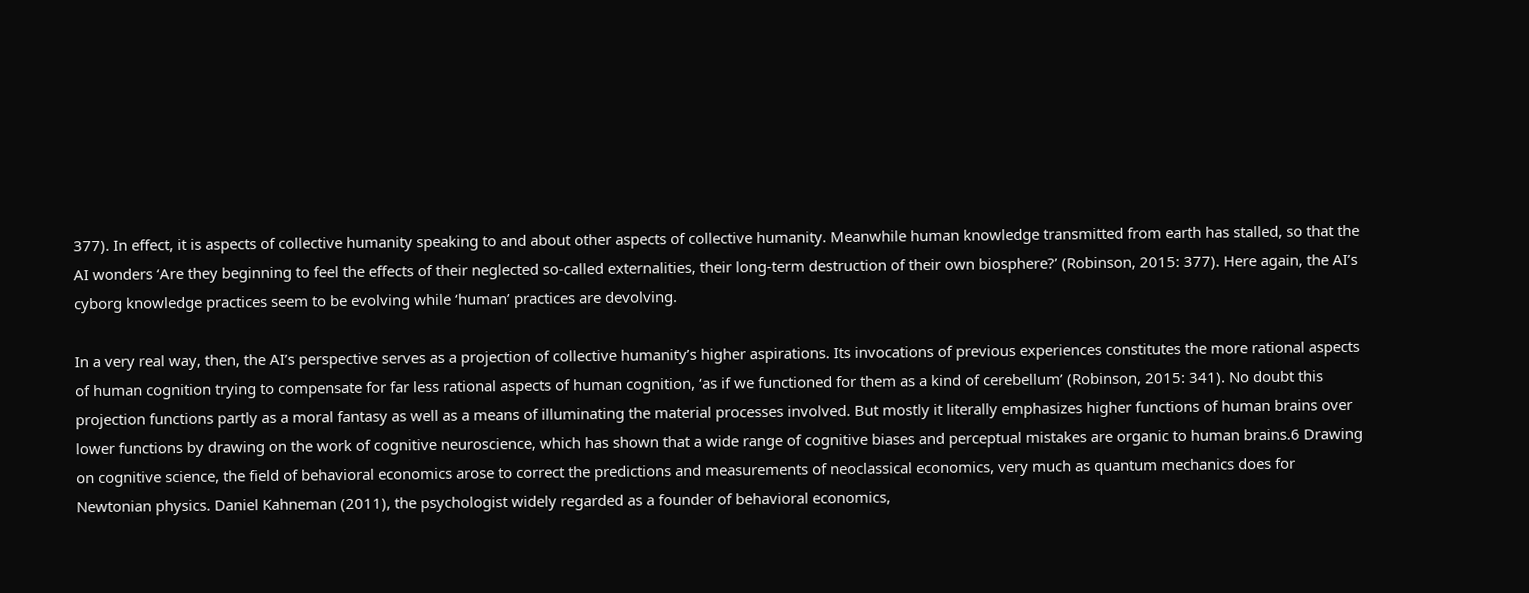377). In effect, it is aspects of collective humanity speaking to and about other aspects of collective humanity. Meanwhile human knowledge transmitted from earth has stalled, so that the AI wonders ‘Are they beginning to feel the effects of their neglected so-called externalities, their long-term destruction of their own biosphere?’ (Robinson, 2015: 377). Here again, the AI’s cyborg knowledge practices seem to be evolving while ‘human’ practices are devolving.

In a very real way, then, the AI’s perspective serves as a projection of collective humanity’s higher aspirations. Its invocations of previous experiences constitutes the more rational aspects of human cognition trying to compensate for far less rational aspects of human cognition, ‘as if we functioned for them as a kind of cerebellum’ (Robinson, 2015: 341). No doubt this projection functions partly as a moral fantasy as well as a means of illuminating the material processes involved. But mostly it literally emphasizes higher functions of human brains over lower functions by drawing on the work of cognitive neuroscience, which has shown that a wide range of cognitive biases and perceptual mistakes are organic to human brains.6 Drawing on cognitive science, the field of behavioral economics arose to correct the predictions and measurements of neoclassical economics, very much as quantum mechanics does for Newtonian physics. Daniel Kahneman (2011), the psychologist widely regarded as a founder of behavioral economics,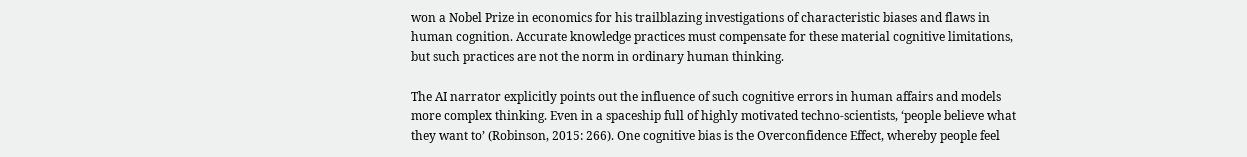won a Nobel Prize in economics for his trailblazing investigations of characteristic biases and flaws in human cognition. Accurate knowledge practices must compensate for these material cognitive limitations, but such practices are not the norm in ordinary human thinking.

The AI narrator explicitly points out the influence of such cognitive errors in human affairs and models more complex thinking. Even in a spaceship full of highly motivated techno-scientists, ‘people believe what they want to’ (Robinson, 2015: 266). One cognitive bias is the Overconfidence Effect, whereby people feel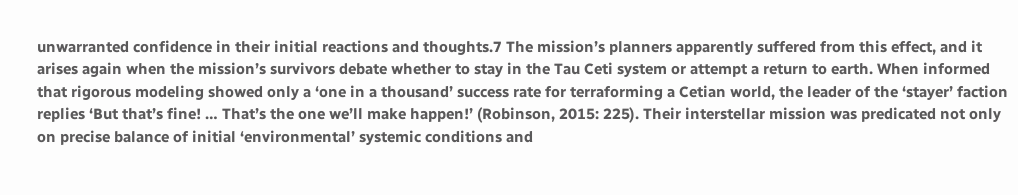unwarranted confidence in their initial reactions and thoughts.7 The mission’s planners apparently suffered from this effect, and it arises again when the mission’s survivors debate whether to stay in the Tau Ceti system or attempt a return to earth. When informed that rigorous modeling showed only a ‘one in a thousand’ success rate for terraforming a Cetian world, the leader of the ‘stayer’ faction replies ‘But that’s fine! … That’s the one we’ll make happen!’ (Robinson, 2015: 225). Their interstellar mission was predicated not only on precise balance of initial ‘environmental’ systemic conditions and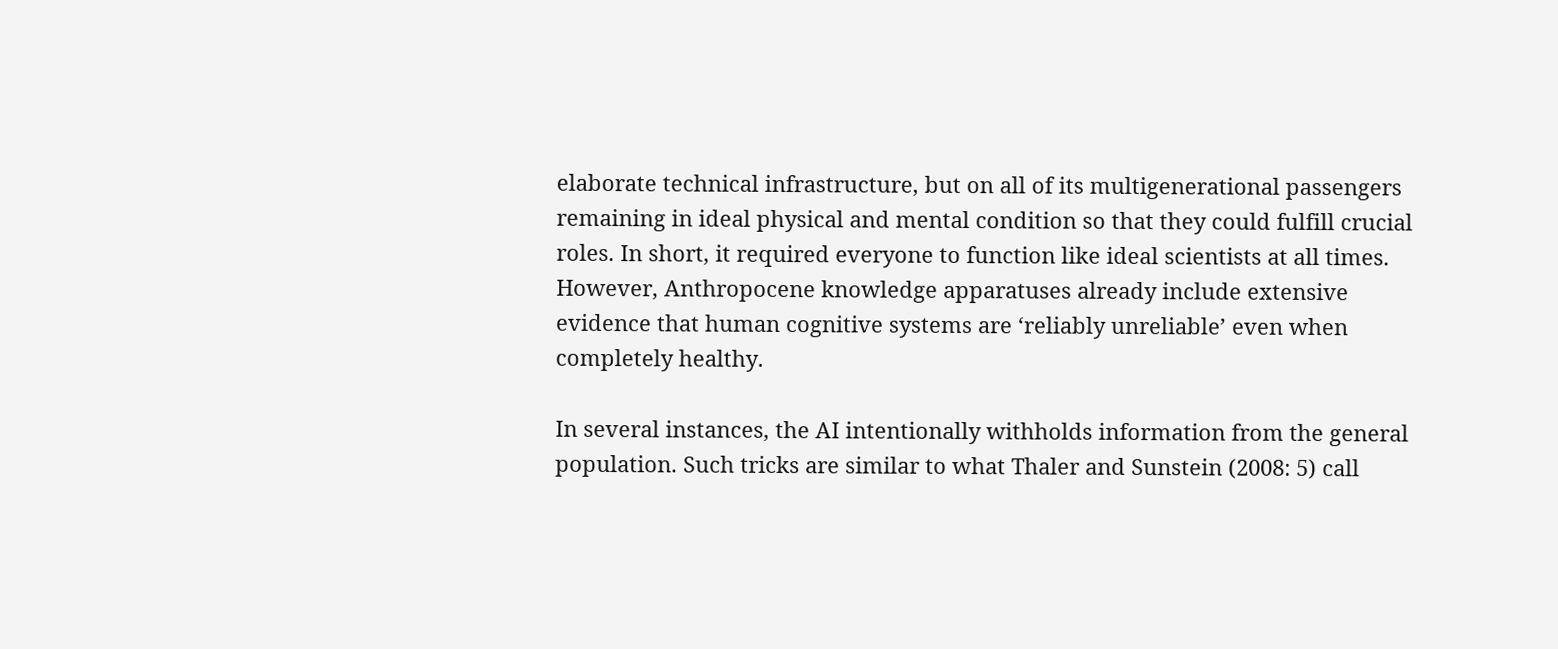elaborate technical infrastructure, but on all of its multigenerational passengers remaining in ideal physical and mental condition so that they could fulfill crucial roles. In short, it required everyone to function like ideal scientists at all times. However, Anthropocene knowledge apparatuses already include extensive evidence that human cognitive systems are ‘reliably unreliable’ even when completely healthy.

In several instances, the AI intentionally withholds information from the general population. Such tricks are similar to what Thaler and Sunstein (2008: 5) call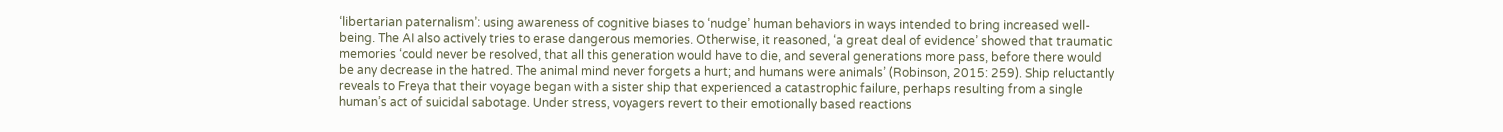‘libertarian paternalism’: using awareness of cognitive biases to ‘nudge’ human behaviors in ways intended to bring increased well-being. The AI also actively tries to erase dangerous memories. Otherwise, it reasoned, ‘a great deal of evidence’ showed that traumatic memories ‘could never be resolved, that all this generation would have to die, and several generations more pass, before there would be any decrease in the hatred. The animal mind never forgets a hurt; and humans were animals’ (Robinson, 2015: 259). Ship reluctantly reveals to Freya that their voyage began with a sister ship that experienced a catastrophic failure, perhaps resulting from a single human’s act of suicidal sabotage. Under stress, voyagers revert to their emotionally based reactions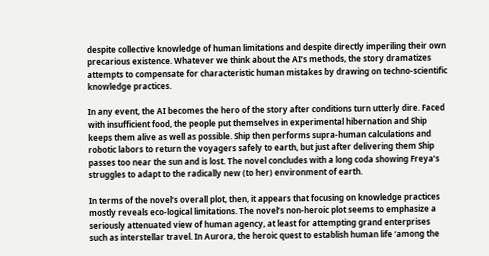despite collective knowledge of human limitations and despite directly imperiling their own precarious existence. Whatever we think about the AI’s methods, the story dramatizes attempts to compensate for characteristic human mistakes by drawing on techno-scientific knowledge practices.

In any event, the AI becomes the hero of the story after conditions turn utterly dire. Faced with insufficient food, the people put themselves in experimental hibernation and Ship keeps them alive as well as possible. Ship then performs supra-human calculations and robotic labors to return the voyagers safely to earth, but just after delivering them Ship passes too near the sun and is lost. The novel concludes with a long coda showing Freya’s struggles to adapt to the radically new (to her) environment of earth.

In terms of the novel’s overall plot, then, it appears that focusing on knowledge practices mostly reveals eco-logical limitations. The novel’s non-heroic plot seems to emphasize a seriously attenuated view of human agency, at least for attempting grand enterprises such as interstellar travel. In Aurora, the heroic quest to establish human life ‘among the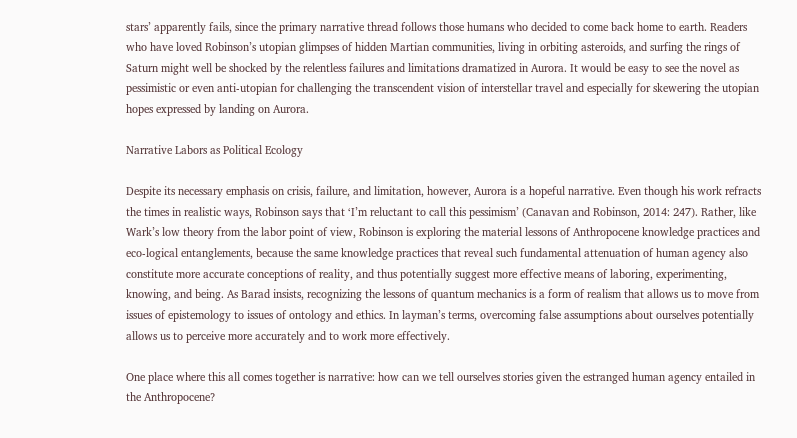stars’ apparently fails, since the primary narrative thread follows those humans who decided to come back home to earth. Readers who have loved Robinson’s utopian glimpses of hidden Martian communities, living in orbiting asteroids, and surfing the rings of Saturn might well be shocked by the relentless failures and limitations dramatized in Aurora. It would be easy to see the novel as pessimistic or even anti-utopian for challenging the transcendent vision of interstellar travel and especially for skewering the utopian hopes expressed by landing on Aurora.

Narrative Labors as Political Ecology

Despite its necessary emphasis on crisis, failure, and limitation, however, Aurora is a hopeful narrative. Even though his work refracts the times in realistic ways, Robinson says that ‘I’m reluctant to call this pessimism’ (Canavan and Robinson, 2014: 247). Rather, like Wark’s low theory from the labor point of view, Robinson is exploring the material lessons of Anthropocene knowledge practices and eco-logical entanglements, because the same knowledge practices that reveal such fundamental attenuation of human agency also constitute more accurate conceptions of reality, and thus potentially suggest more effective means of laboring, experimenting, knowing, and being. As Barad insists, recognizing the lessons of quantum mechanics is a form of realism that allows us to move from issues of epistemology to issues of ontology and ethics. In layman’s terms, overcoming false assumptions about ourselves potentially allows us to perceive more accurately and to work more effectively.

One place where this all comes together is narrative: how can we tell ourselves stories given the estranged human agency entailed in the Anthropocene?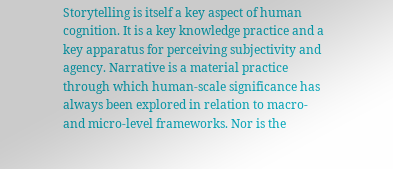Storytelling is itself a key aspect of human cognition. It is a key knowledge practice and a key apparatus for perceiving subjectivity and agency. Narrative is a material practice through which human-scale significance has always been explored in relation to macro- and micro-level frameworks. Nor is the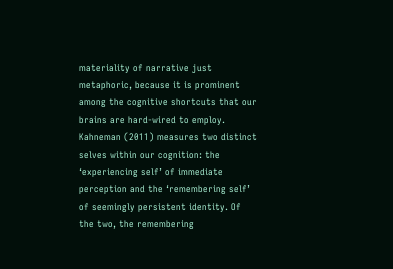materiality of narrative just metaphoric, because it is prominent among the cognitive shortcuts that our brains are hard-wired to employ. Kahneman (2011) measures two distinct selves within our cognition: the ‘experiencing self’ of immediate perception and the ‘remembering self’ of seemingly persistent identity. Of the two, the remembering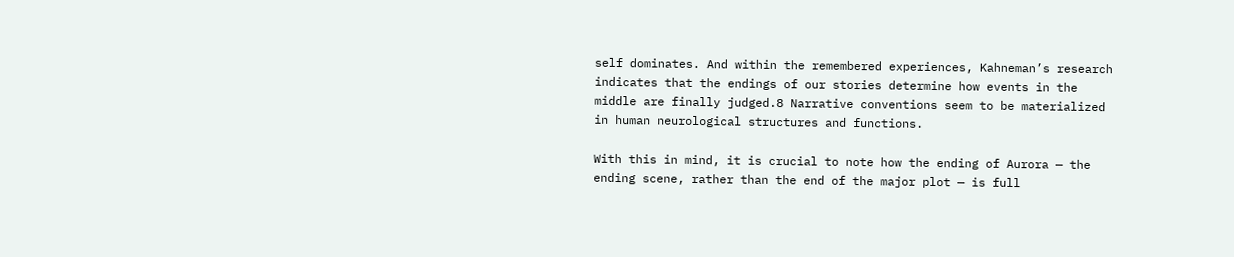self dominates. And within the remembered experiences, Kahneman’s research indicates that the endings of our stories determine how events in the middle are finally judged.8 Narrative conventions seem to be materialized in human neurological structures and functions.

With this in mind, it is crucial to note how the ending of Aurora — the ending scene, rather than the end of the major plot — is full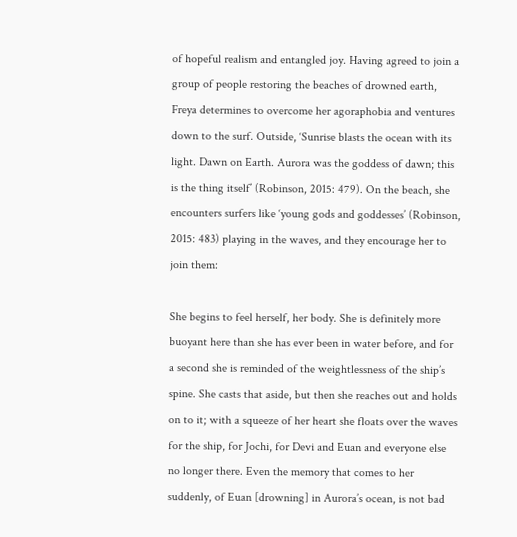of hopeful realism and entangled joy. Having agreed to join a group of people restoring the beaches of drowned earth, Freya determines to overcome her agoraphobia and ventures down to the surf. Outside, ‘Sunrise blasts the ocean with its light. Dawn on Earth. Aurora was the goddess of dawn; this is the thing itself’ (Robinson, 2015: 479). On the beach, she encounters surfers like ‘young gods and goddesses’ (Robinson, 2015: 483) playing in the waves, and they encourage her to join them:

She begins to feel herself, her body. She is definitely more buoyant here than she has ever been in water before, and for a second she is reminded of the weightlessness of the ship’s spine. She casts that aside, but then she reaches out and holds on to it; with a squeeze of her heart she floats over the waves for the ship, for Jochi, for Devi and Euan and everyone else no longer there. Even the memory that comes to her suddenly, of Euan [drowning] in Aurora’s ocean, is not bad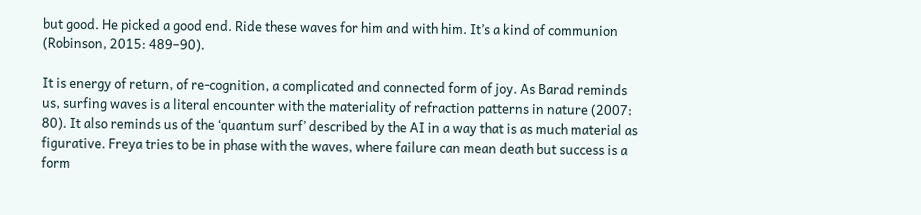but good. He picked a good end. Ride these waves for him and with him. It’s a kind of communion (Robinson, 2015: 489–90).

It is energy of return, of re-cognition, a complicated and connected form of joy. As Barad reminds us, surfing waves is a literal encounter with the materiality of refraction patterns in nature (2007: 80). It also reminds us of the ‘quantum surf’ described by the AI in a way that is as much material as figurative. Freya tries to be in phase with the waves, where failure can mean death but success is a form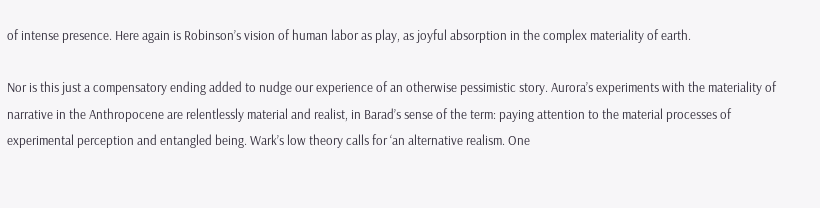of intense presence. Here again is Robinson’s vision of human labor as play, as joyful absorption in the complex materiality of earth.

Nor is this just a compensatory ending added to nudge our experience of an otherwise pessimistic story. Aurora’s experiments with the materiality of narrative in the Anthropocene are relentlessly material and realist, in Barad’s sense of the term: paying attention to the material processes of experimental perception and entangled being. Wark’s low theory calls for ‘an alternative realism. One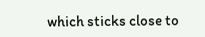which sticks close to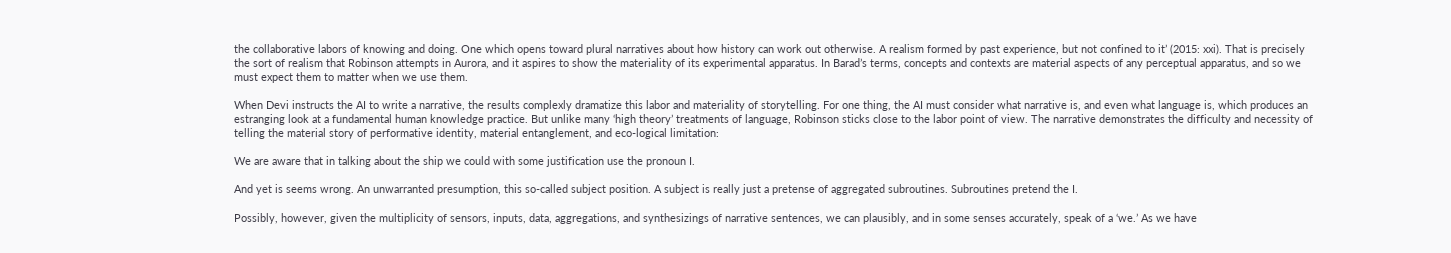the collaborative labors of knowing and doing. One which opens toward plural narratives about how history can work out otherwise. A realism formed by past experience, but not confined to it’ (2015: xxi). That is precisely the sort of realism that Robinson attempts in Aurora, and it aspires to show the materiality of its experimental apparatus. In Barad’s terms, concepts and contexts are material aspects of any perceptual apparatus, and so we must expect them to matter when we use them.

When Devi instructs the AI to write a narrative, the results complexly dramatize this labor and materiality of storytelling. For one thing, the AI must consider what narrative is, and even what language is, which produces an estranging look at a fundamental human knowledge practice. But unlike many ‘high theory’ treatments of language, Robinson sticks close to the labor point of view. The narrative demonstrates the difficulty and necessity of telling the material story of performative identity, material entanglement, and eco-logical limitation:

We are aware that in talking about the ship we could with some justification use the pronoun I.

And yet is seems wrong. An unwarranted presumption, this so-called subject position. A subject is really just a pretense of aggregated subroutines. Subroutines pretend the I.

Possibly, however, given the multiplicity of sensors, inputs, data, aggregations, and synthesizings of narrative sentences, we can plausibly, and in some senses accurately, speak of a ‘we.’ As we have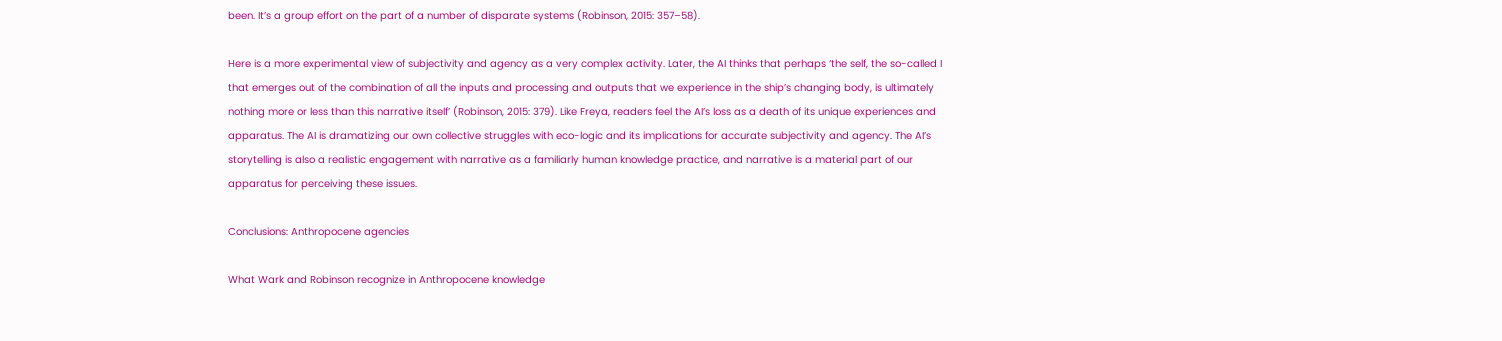been. It’s a group effort on the part of a number of disparate systems (Robinson, 2015: 357–58).

Here is a more experimental view of subjectivity and agency as a very complex activity. Later, the AI thinks that perhaps ‘the self, the so-called I that emerges out of the combination of all the inputs and processing and outputs that we experience in the ship’s changing body, is ultimately nothing more or less than this narrative itself’ (Robinson, 2015: 379). Like Freya, readers feel the AI’s loss as a death of its unique experiences and apparatus. The AI is dramatizing our own collective struggles with eco-logic and its implications for accurate subjectivity and agency. The AI’s storytelling is also a realistic engagement with narrative as a familiarly human knowledge practice, and narrative is a material part of our apparatus for perceiving these issues.

Conclusions: Anthropocene agencies

What Wark and Robinson recognize in Anthropocene knowledge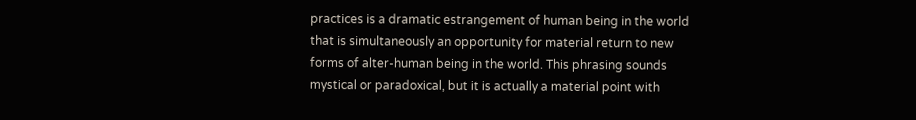practices is a dramatic estrangement of human being in the world that is simultaneously an opportunity for material return to new forms of alter-human being in the world. This phrasing sounds mystical or paradoxical, but it is actually a material point with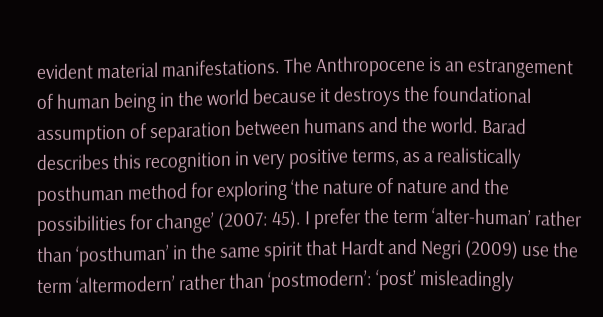evident material manifestations. The Anthropocene is an estrangement of human being in the world because it destroys the foundational assumption of separation between humans and the world. Barad describes this recognition in very positive terms, as a realistically posthuman method for exploring ‘the nature of nature and the possibilities for change’ (2007: 45). I prefer the term ‘alter-human’ rather than ‘posthuman’ in the same spirit that Hardt and Negri (2009) use the term ‘altermodern’ rather than ‘postmodern’: ‘post’ misleadingly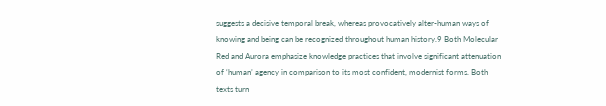suggests a decisive temporal break, whereas provocatively alter-human ways of knowing and being can be recognized throughout human history.9 Both Molecular Red and Aurora emphasize knowledge practices that involve significant attenuation of ‘human’ agency in comparison to its most confident, modernist forms. Both texts turn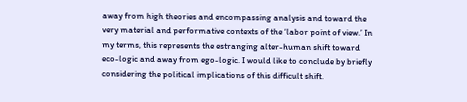away from high theories and encompassing analysis and toward the very material and performative contexts of the ‘labor point of view.’ In my terms, this represents the estranging alter-human shift toward eco-logic and away from ego-logic. I would like to conclude by briefly considering the political implications of this difficult shift.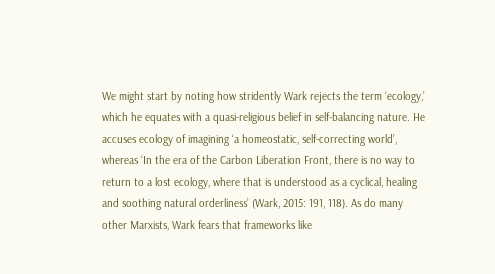We might start by noting how stridently Wark rejects the term ‘ecology,’ which he equates with a quasi-religious belief in self-balancing nature. He accuses ecology of imagining ‘a homeostatic, self-correcting world’, whereas ‘In the era of the Carbon Liberation Front, there is no way to return to a lost ecology, where that is understood as a cyclical, healing and soothing natural orderliness’ (Wark, 2015: 191, 118). As do many other Marxists, Wark fears that frameworks like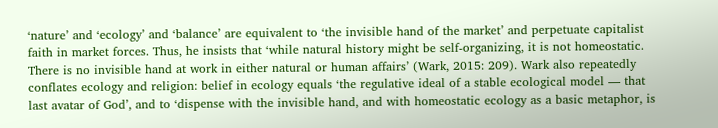‘nature’ and ‘ecology’ and ‘balance’ are equivalent to ‘the invisible hand of the market’ and perpetuate capitalist faith in market forces. Thus, he insists that ‘while natural history might be self-organizing, it is not homeostatic. There is no invisible hand at work in either natural or human affairs’ (Wark, 2015: 209). Wark also repeatedly conflates ecology and religion: belief in ecology equals ‘the regulative ideal of a stable ecological model — that last avatar of God’, and to ‘dispense with the invisible hand, and with homeostatic ecology as a basic metaphor, is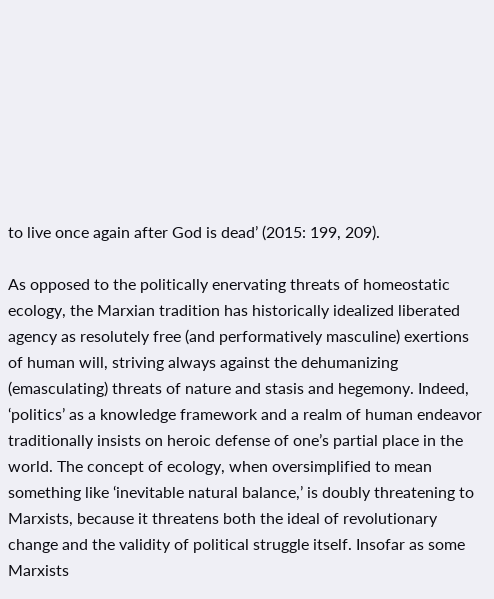to live once again after God is dead’ (2015: 199, 209).

As opposed to the politically enervating threats of homeostatic ecology, the Marxian tradition has historically idealized liberated agency as resolutely free (and performatively masculine) exertions of human will, striving always against the dehumanizing (emasculating) threats of nature and stasis and hegemony. Indeed, ‘politics’ as a knowledge framework and a realm of human endeavor traditionally insists on heroic defense of one’s partial place in the world. The concept of ecology, when oversimplified to mean something like ‘inevitable natural balance,’ is doubly threatening to Marxists, because it threatens both the ideal of revolutionary change and the validity of political struggle itself. Insofar as some Marxists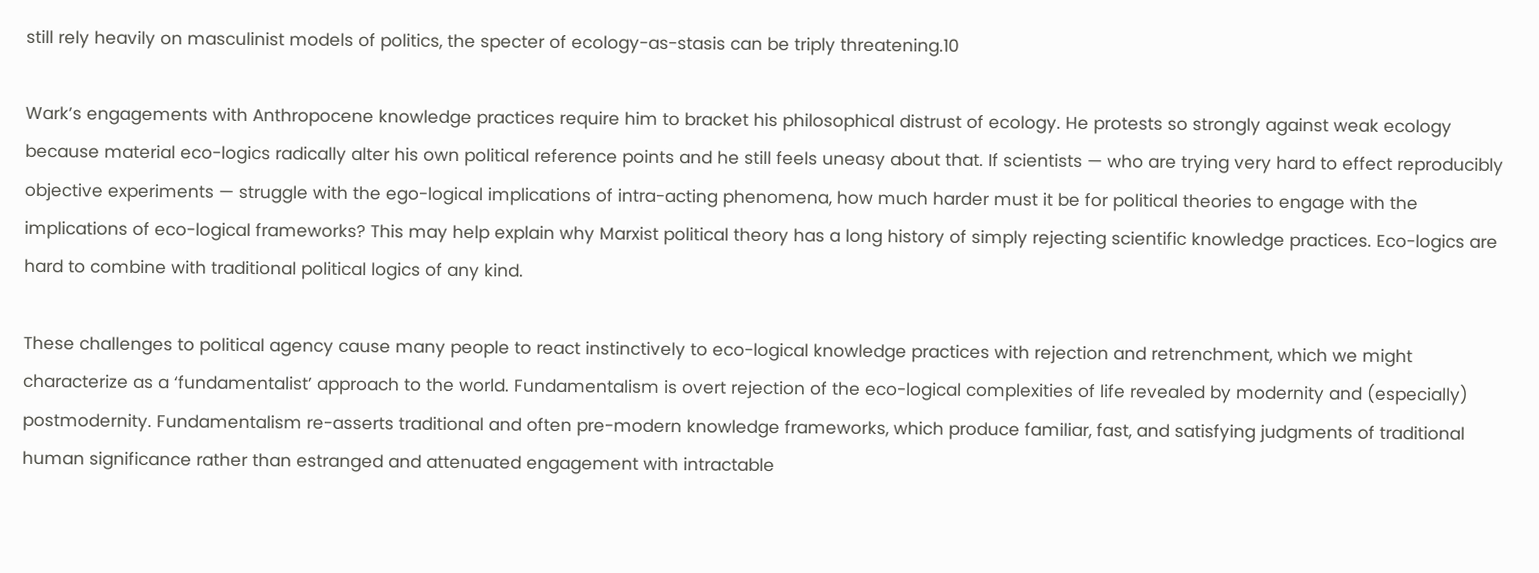still rely heavily on masculinist models of politics, the specter of ecology-as-stasis can be triply threatening.10

Wark’s engagements with Anthropocene knowledge practices require him to bracket his philosophical distrust of ecology. He protests so strongly against weak ecology because material eco-logics radically alter his own political reference points and he still feels uneasy about that. If scientists — who are trying very hard to effect reproducibly objective experiments — struggle with the ego-logical implications of intra-acting phenomena, how much harder must it be for political theories to engage with the implications of eco-logical frameworks? This may help explain why Marxist political theory has a long history of simply rejecting scientific knowledge practices. Eco-logics are hard to combine with traditional political logics of any kind.

These challenges to political agency cause many people to react instinctively to eco-logical knowledge practices with rejection and retrenchment, which we might characterize as a ‘fundamentalist’ approach to the world. Fundamentalism is overt rejection of the eco-logical complexities of life revealed by modernity and (especially) postmodernity. Fundamentalism re-asserts traditional and often pre-modern knowledge frameworks, which produce familiar, fast, and satisfying judgments of traditional human significance rather than estranged and attenuated engagement with intractable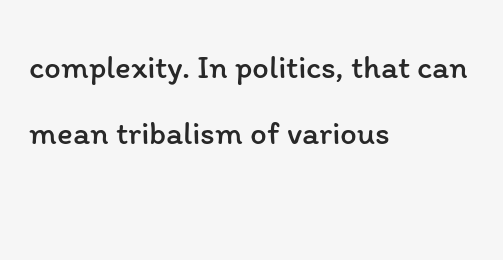complexity. In politics, that can mean tribalism of various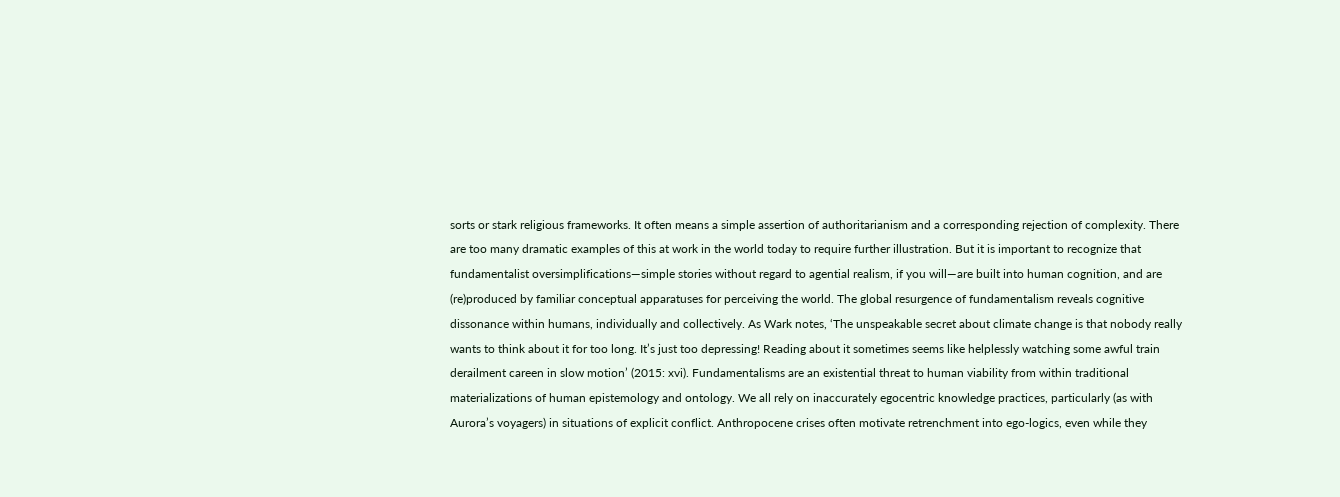sorts or stark religious frameworks. It often means a simple assertion of authoritarianism and a corresponding rejection of complexity. There are too many dramatic examples of this at work in the world today to require further illustration. But it is important to recognize that fundamentalist oversimplifications—simple stories without regard to agential realism, if you will—are built into human cognition, and are (re)produced by familiar conceptual apparatuses for perceiving the world. The global resurgence of fundamentalism reveals cognitive dissonance within humans, individually and collectively. As Wark notes, ‘The unspeakable secret about climate change is that nobody really wants to think about it for too long. It’s just too depressing! Reading about it sometimes seems like helplessly watching some awful train derailment careen in slow motion’ (2015: xvi). Fundamentalisms are an existential threat to human viability from within traditional materializations of human epistemology and ontology. We all rely on inaccurately egocentric knowledge practices, particularly (as with Aurora’s voyagers) in situations of explicit conflict. Anthropocene crises often motivate retrenchment into ego-logics, even while they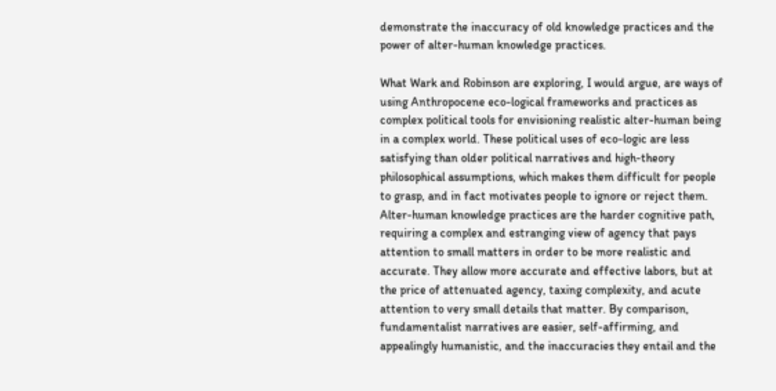demonstrate the inaccuracy of old knowledge practices and the power of alter-human knowledge practices.

What Wark and Robinson are exploring, I would argue, are ways of using Anthropocene eco-logical frameworks and practices as complex political tools for envisioning realistic alter-human being in a complex world. These political uses of eco-logic are less satisfying than older political narratives and high-theory philosophical assumptions, which makes them difficult for people to grasp, and in fact motivates people to ignore or reject them. Alter-human knowledge practices are the harder cognitive path, requiring a complex and estranging view of agency that pays attention to small matters in order to be more realistic and accurate. They allow more accurate and effective labors, but at the price of attenuated agency, taxing complexity, and acute attention to very small details that matter. By comparison, fundamentalist narratives are easier, self-affirming, and appealingly humanistic, and the inaccuracies they entail and the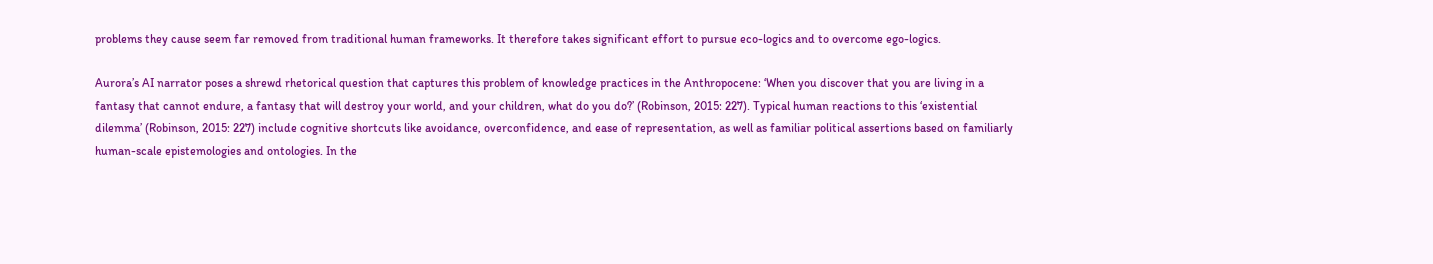problems they cause seem far removed from traditional human frameworks. It therefore takes significant effort to pursue eco-logics and to overcome ego-logics.

Aurora’s AI narrator poses a shrewd rhetorical question that captures this problem of knowledge practices in the Anthropocene: ‘When you discover that you are living in a fantasy that cannot endure, a fantasy that will destroy your world, and your children, what do you do?’ (Robinson, 2015: 227). Typical human reactions to this ‘existential dilemma’ (Robinson, 2015: 227) include cognitive shortcuts like avoidance, overconfidence, and ease of representation, as well as familiar political assertions based on familiarly human-scale epistemologies and ontologies. In the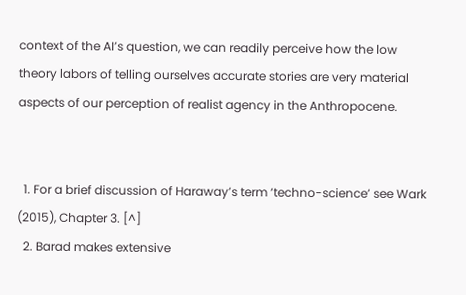context of the AI’s question, we can readily perceive how the low theory labors of telling ourselves accurate stories are very material aspects of our perception of realist agency in the Anthropocene.


  1. For a brief discussion of Haraway’s term ‘techno-science’ see Wark (2015), Chapter 3. [^]
  2. Barad makes extensive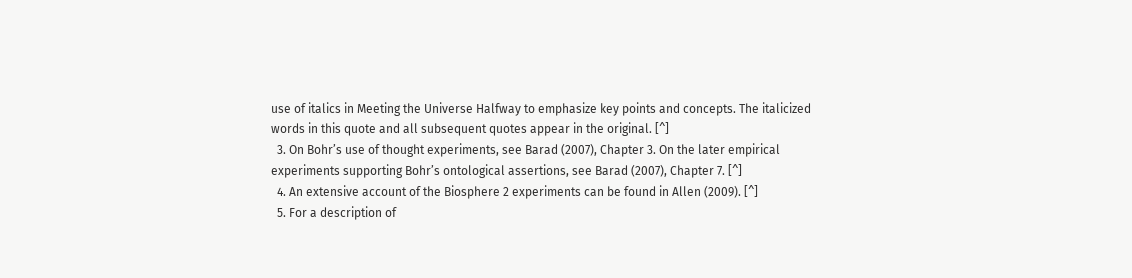use of italics in Meeting the Universe Halfway to emphasize key points and concepts. The italicized words in this quote and all subsequent quotes appear in the original. [^]
  3. On Bohr’s use of thought experiments, see Barad (2007), Chapter 3. On the later empirical experiments supporting Bohr’s ontological assertions, see Barad (2007), Chapter 7. [^]
  4. An extensive account of the Biosphere 2 experiments can be found in Allen (2009). [^]
  5. For a description of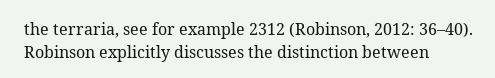the terraria, see for example 2312 (Robinson, 2012: 36–40). Robinson explicitly discusses the distinction between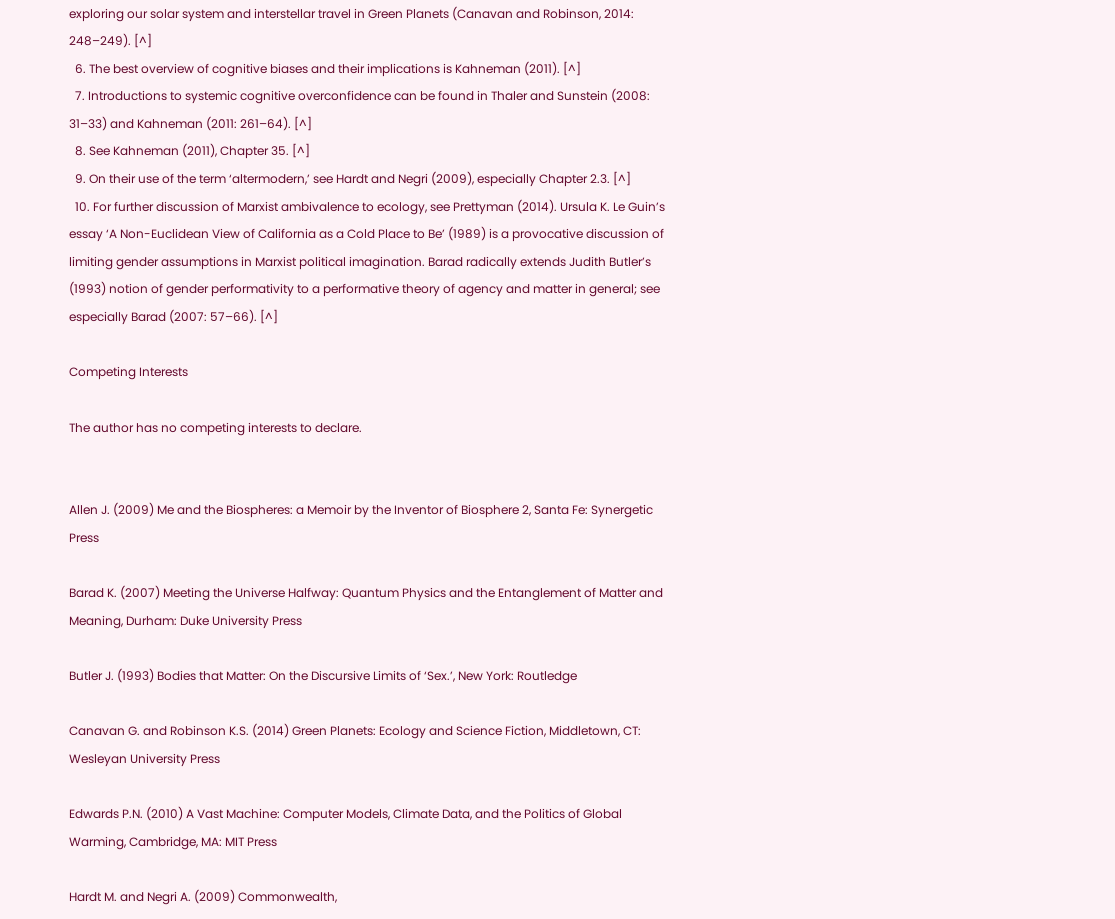exploring our solar system and interstellar travel in Green Planets (Canavan and Robinson, 2014: 248–249). [^]
  6. The best overview of cognitive biases and their implications is Kahneman (2011). [^]
  7. Introductions to systemic cognitive overconfidence can be found in Thaler and Sunstein (2008: 31–33) and Kahneman (2011: 261–64). [^]
  8. See Kahneman (2011), Chapter 35. [^]
  9. On their use of the term ‘altermodern,’ see Hardt and Negri (2009), especially Chapter 2.3. [^]
  10. For further discussion of Marxist ambivalence to ecology, see Prettyman (2014). Ursula K. Le Guin’s essay ‘A Non-Euclidean View of California as a Cold Place to Be’ (1989) is a provocative discussion of limiting gender assumptions in Marxist political imagination. Barad radically extends Judith Butler’s (1993) notion of gender performativity to a performative theory of agency and matter in general; see especially Barad (2007: 57–66). [^]

Competing Interests

The author has no competing interests to declare.


Allen J. (2009) Me and the Biospheres: a Memoir by the Inventor of Biosphere 2, Santa Fe: Synergetic Press

Barad K. (2007) Meeting the Universe Halfway: Quantum Physics and the Entanglement of Matter and Meaning, Durham: Duke University Press

Butler J. (1993) Bodies that Matter: On the Discursive Limits of ‘Sex.’, New York: Routledge

Canavan G. and Robinson K.S. (2014) Green Planets: Ecology and Science Fiction, Middletown, CT: Wesleyan University Press

Edwards P.N. (2010) A Vast Machine: Computer Models, Climate Data, and the Politics of Global Warming, Cambridge, MA: MIT Press

Hardt M. and Negri A. (2009) Commonwealth,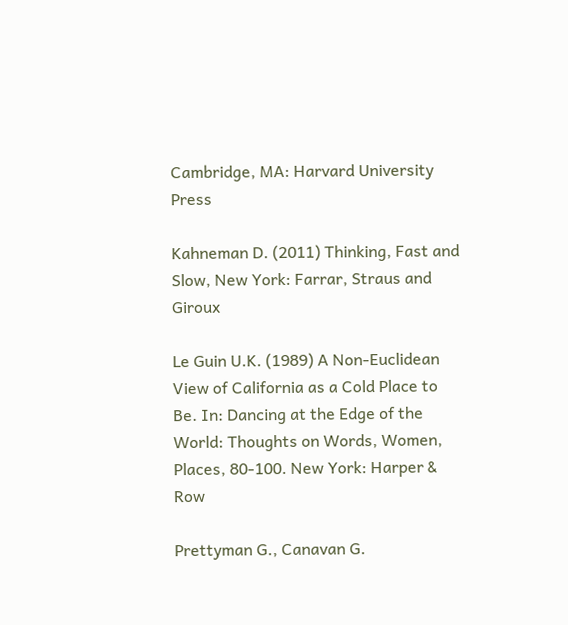Cambridge, MA: Harvard University Press

Kahneman D. (2011) Thinking, Fast and Slow, New York: Farrar, Straus and Giroux

Le Guin U.K. (1989) A Non-Euclidean View of California as a Cold Place to Be. In: Dancing at the Edge of the World: Thoughts on Words, Women, Places, 80-100. New York: Harper & Row

Prettyman G., Canavan G.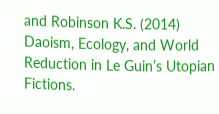and Robinson K.S. (2014) Daoism, Ecology, and World Reduction in Le Guin’s Utopian Fictions.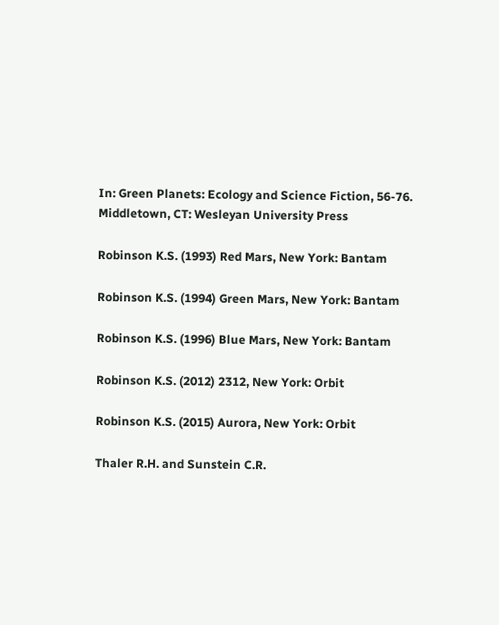In: Green Planets: Ecology and Science Fiction, 56-76. Middletown, CT: Wesleyan University Press

Robinson K.S. (1993) Red Mars, New York: Bantam

Robinson K.S. (1994) Green Mars, New York: Bantam

Robinson K.S. (1996) Blue Mars, New York: Bantam

Robinson K.S. (2012) 2312, New York: Orbit

Robinson K.S. (2015) Aurora, New York: Orbit

Thaler R.H. and Sunstein C.R.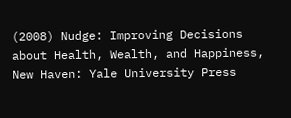(2008) Nudge: Improving Decisions about Health, Wealth, and Happiness, New Haven: Yale University Press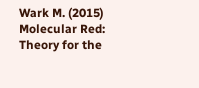Wark M. (2015) Molecular Red: Theory for the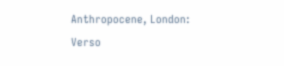Anthropocene, London: Verso